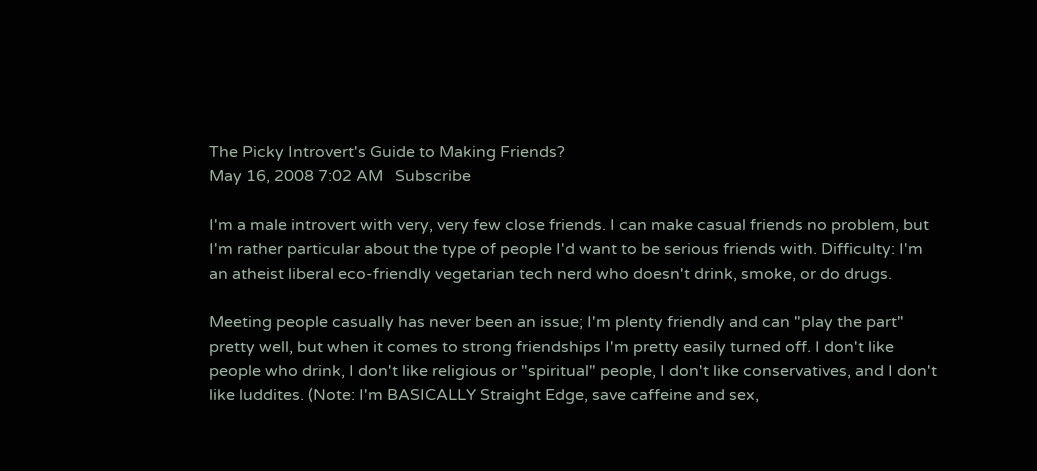The Picky Introvert's Guide to Making Friends?
May 16, 2008 7:02 AM   Subscribe

I'm a male introvert with very, very few close friends. I can make casual friends no problem, but I'm rather particular about the type of people I'd want to be serious friends with. Difficulty: I'm an atheist liberal eco-friendly vegetarian tech nerd who doesn't drink, smoke, or do drugs.

Meeting people casually has never been an issue; I'm plenty friendly and can "play the part" pretty well, but when it comes to strong friendships I'm pretty easily turned off. I don't like people who drink, I don't like religious or "spiritual" people, I don't like conservatives, and I don't like luddites. (Note: I'm BASICALLY Straight Edge, save caffeine and sex,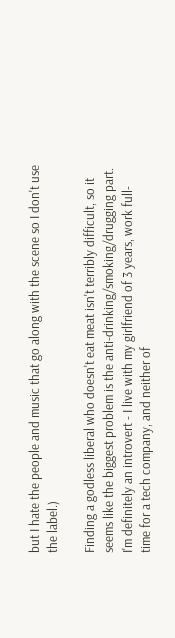but I hate the people and music that go along with the scene so I don't use the label.)

Finding a godless liberal who doesn't eat meat isn't terribly difficult, so it seems like the biggest problem is the anti-drinking/smoking/drugging part. I'm definitely an introvert - I live with my girlfriend of 3 years, work full-time for a tech company, and neither of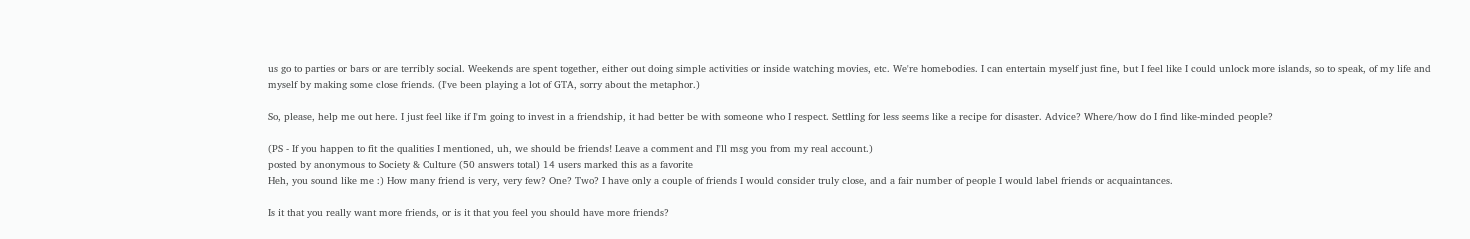us go to parties or bars or are terribly social. Weekends are spent together, either out doing simple activities or inside watching movies, etc. We're homebodies. I can entertain myself just fine, but I feel like I could unlock more islands, so to speak, of my life and myself by making some close friends. (I've been playing a lot of GTA, sorry about the metaphor.)

So, please, help me out here. I just feel like if I'm going to invest in a friendship, it had better be with someone who I respect. Settling for less seems like a recipe for disaster. Advice? Where/how do I find like-minded people?

(PS - If you happen to fit the qualities I mentioned, uh, we should be friends! Leave a comment and I'll msg you from my real account.)
posted by anonymous to Society & Culture (50 answers total) 14 users marked this as a favorite
Heh, you sound like me :) How many friend is very, very few? One? Two? I have only a couple of friends I would consider truly close, and a fair number of people I would label friends or acquaintances.

Is it that you really want more friends, or is it that you feel you should have more friends?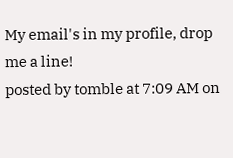My email's in my profile, drop me a line!
posted by tomble at 7:09 AM on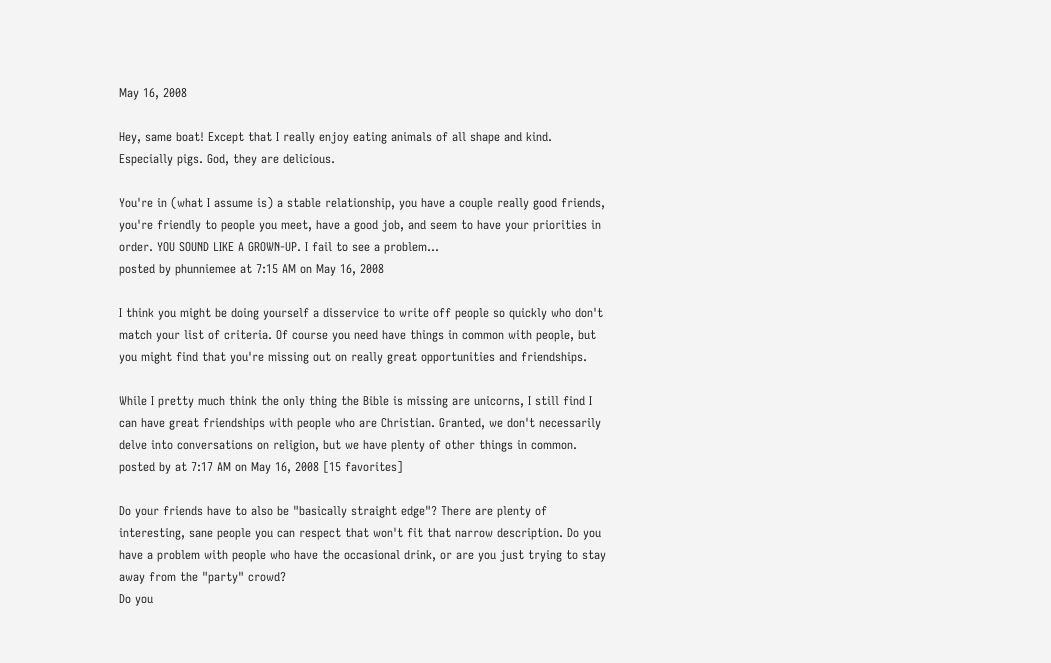May 16, 2008

Hey, same boat! Except that I really enjoy eating animals of all shape and kind. Especially pigs. God, they are delicious.

You're in (what I assume is) a stable relationship, you have a couple really good friends, you're friendly to people you meet, have a good job, and seem to have your priorities in order. YOU SOUND LIKE A GROWN-UP. I fail to see a problem...
posted by phunniemee at 7:15 AM on May 16, 2008

I think you might be doing yourself a disservice to write off people so quickly who don't match your list of criteria. Of course you need have things in common with people, but you might find that you're missing out on really great opportunities and friendships.

While I pretty much think the only thing the Bible is missing are unicorns, I still find I can have great friendships with people who are Christian. Granted, we don't necessarily delve into conversations on religion, but we have plenty of other things in common.
posted by at 7:17 AM on May 16, 2008 [15 favorites]

Do your friends have to also be "basically straight edge"? There are plenty of interesting, sane people you can respect that won't fit that narrow description. Do you have a problem with people who have the occasional drink, or are you just trying to stay away from the "party" crowd?
Do you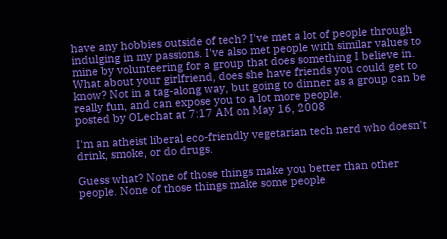have any hobbies outside of tech? I've met a lot of people through indulging in my passions. I've also met people with similar values to mine by volunteering for a group that does something I believe in. What about your girlfriend, does she have friends you could get to know? Not in a tag-along way, but going to dinner as a group can be really fun, and can expose you to a lot more people.
posted by OLechat at 7:17 AM on May 16, 2008

I'm an atheist liberal eco-friendly vegetarian tech nerd who doesn't drink, smoke, or do drugs.

Guess what? None of those things make you better than other people. None of those things make some people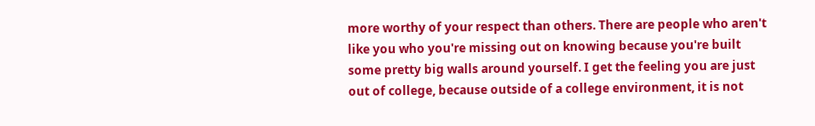more worthy of your respect than others. There are people who aren't like you who you're missing out on knowing because you're built some pretty big walls around yourself. I get the feeling you are just out of college, because outside of a college environment, it is not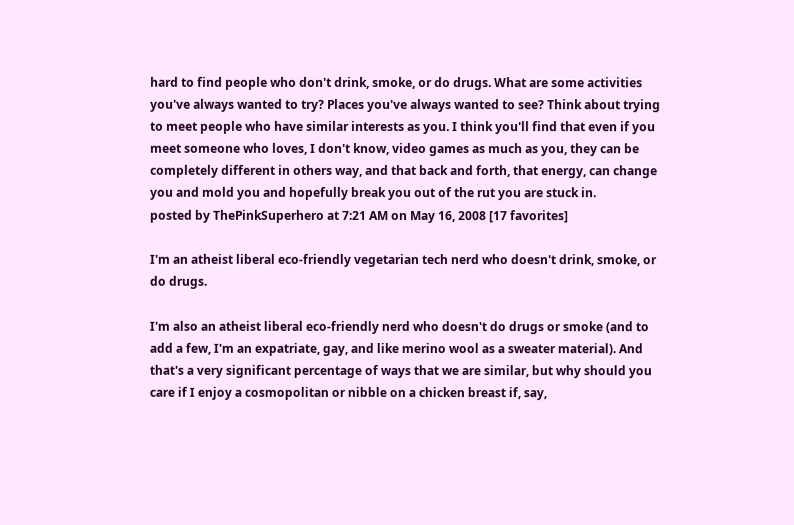hard to find people who don't drink, smoke, or do drugs. What are some activities you've always wanted to try? Places you've always wanted to see? Think about trying to meet people who have similar interests as you. I think you'll find that even if you meet someone who loves, I don't know, video games as much as you, they can be completely different in others way, and that back and forth, that energy, can change you and mold you and hopefully break you out of the rut you are stuck in.
posted by ThePinkSuperhero at 7:21 AM on May 16, 2008 [17 favorites]

I'm an atheist liberal eco-friendly vegetarian tech nerd who doesn't drink, smoke, or do drugs.

I'm also an atheist liberal eco-friendly nerd who doesn't do drugs or smoke (and to add a few, I'm an expatriate, gay, and like merino wool as a sweater material). And that's a very significant percentage of ways that we are similar, but why should you care if I enjoy a cosmopolitan or nibble on a chicken breast if, say,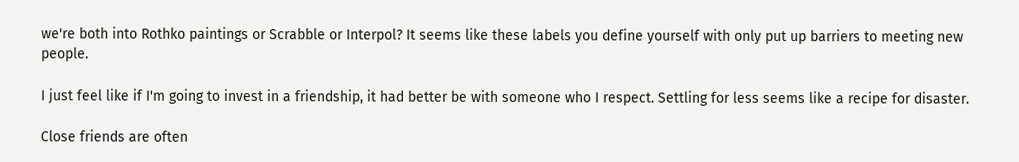we're both into Rothko paintings or Scrabble or Interpol? It seems like these labels you define yourself with only put up barriers to meeting new people.

I just feel like if I'm going to invest in a friendship, it had better be with someone who I respect. Settling for less seems like a recipe for disaster.

Close friends are often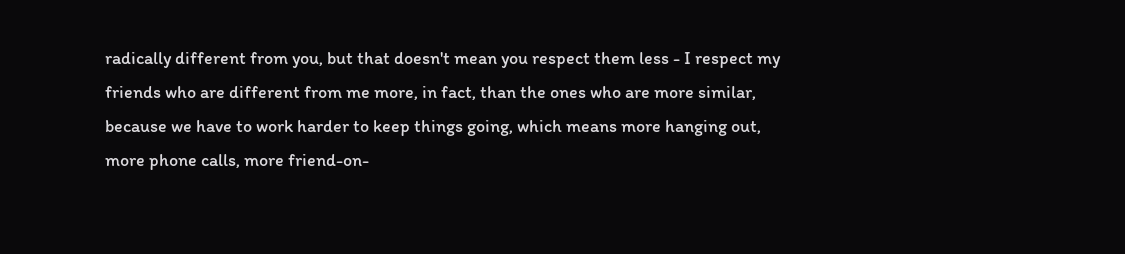radically different from you, but that doesn't mean you respect them less - I respect my friends who are different from me more, in fact, than the ones who are more similar, because we have to work harder to keep things going, which means more hanging out, more phone calls, more friend-on-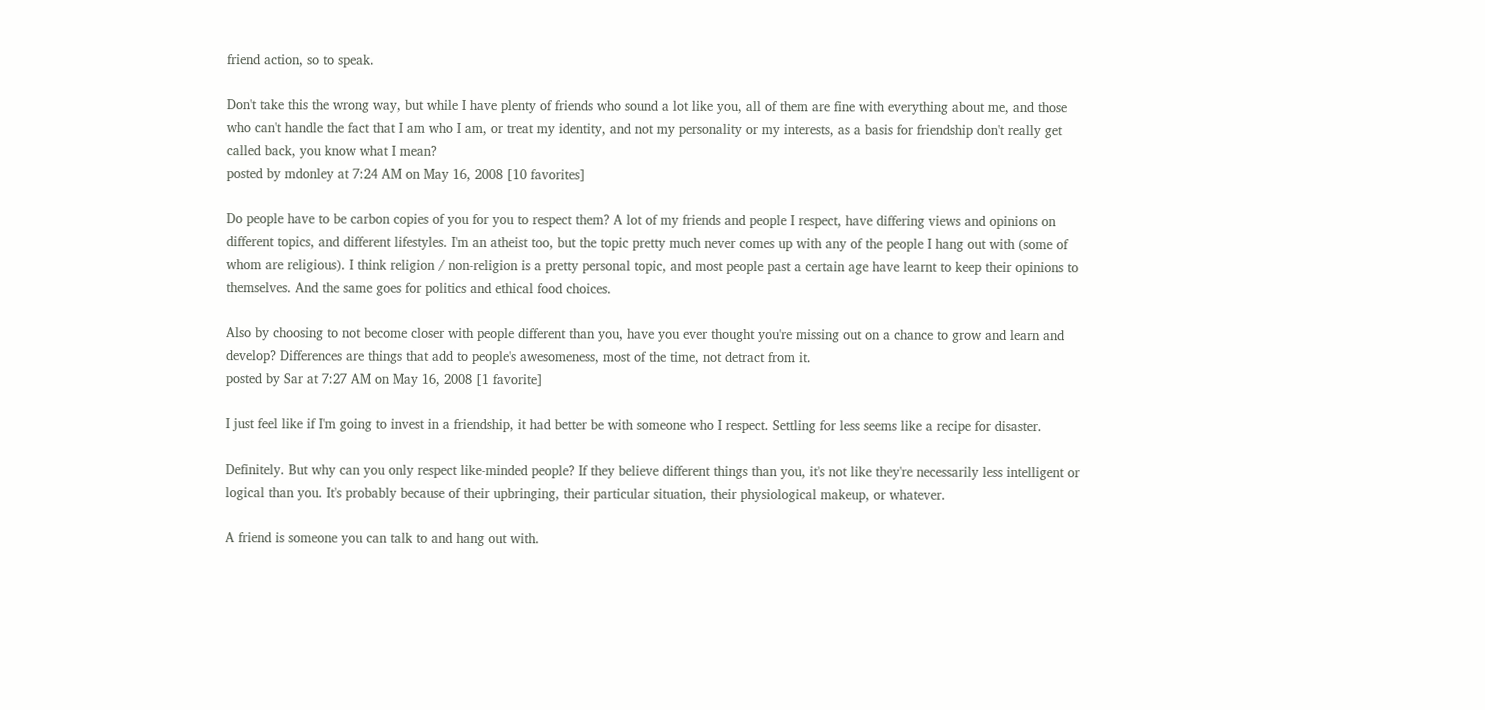friend action, so to speak.

Don't take this the wrong way, but while I have plenty of friends who sound a lot like you, all of them are fine with everything about me, and those who can't handle the fact that I am who I am, or treat my identity, and not my personality or my interests, as a basis for friendship don't really get called back, you know what I mean?
posted by mdonley at 7:24 AM on May 16, 2008 [10 favorites]

Do people have to be carbon copies of you for you to respect them? A lot of my friends and people I respect, have differing views and opinions on different topics, and different lifestyles. I'm an atheist too, but the topic pretty much never comes up with any of the people I hang out with (some of whom are religious). I think religion / non-religion is a pretty personal topic, and most people past a certain age have learnt to keep their opinions to themselves. And the same goes for politics and ethical food choices.

Also by choosing to not become closer with people different than you, have you ever thought you're missing out on a chance to grow and learn and develop? Differences are things that add to people's awesomeness, most of the time, not detract from it.
posted by Sar at 7:27 AM on May 16, 2008 [1 favorite]

I just feel like if I'm going to invest in a friendship, it had better be with someone who I respect. Settling for less seems like a recipe for disaster.

Definitely. But why can you only respect like-minded people? If they believe different things than you, it's not like they're necessarily less intelligent or logical than you. It's probably because of their upbringing, their particular situation, their physiological makeup, or whatever.

A friend is someone you can talk to and hang out with.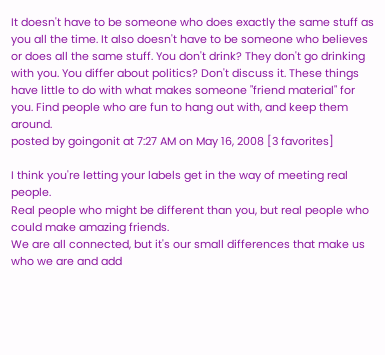It doesn't have to be someone who does exactly the same stuff as you all the time. It also doesn't have to be someone who believes or does all the same stuff. You don't drink? They don't go drinking with you. You differ about politics? Don't discuss it. These things have little to do with what makes someone "friend material" for you. Find people who are fun to hang out with, and keep them around.
posted by goingonit at 7:27 AM on May 16, 2008 [3 favorites]

I think you're letting your labels get in the way of meeting real people.
Real people who might be different than you, but real people who could make amazing friends.
We are all connected, but it's our small differences that make us who we are and add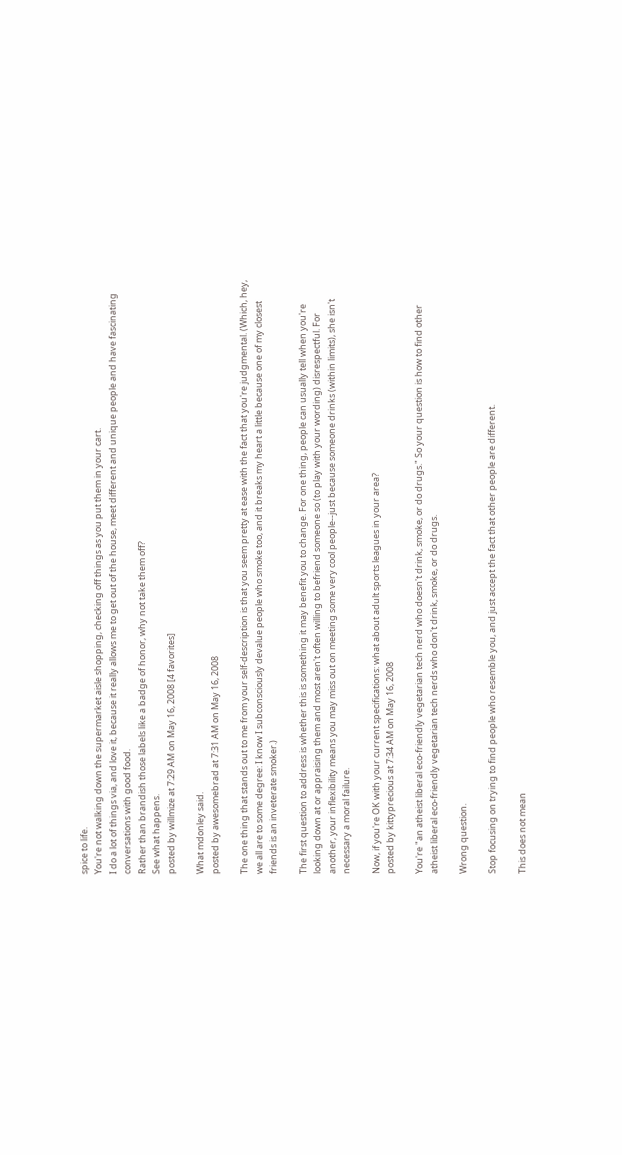spice to life.
You're not walking down the supermarket aisle shopping, checking off things as you put them in your cart.
I do a lot of things via, and love it, because it really allows me to get out of the house, meet different and unique people and have fascinating conversations with good food.
Rather than brandish those labels like a badge of honor, why not take them off?
See what happens.
posted by willmize at 7:29 AM on May 16, 2008 [4 favorites]

What mdonley said.
posted by awesomebrad at 7:31 AM on May 16, 2008

The one thing that stands out to me from your self-description is that you seem pretty at ease with the fact that you're judgmental. (Which, hey, we all are to some degree: I know I subconsciously devalue people who smoke too, and it breaks my heart a little because one of my closest friends is an inveterate smoker.)

The first question to address is whether this is something it may benefit you to change. For one thing, people can usually tell when you're looking down at or appraising them and most aren't often willing to befriend someone so (to play with your wording) disrespectful. For another, your inflexibility means you may miss out on meeting some very cool people--just because someone drinks (within limits), she isn't necessary a moral failure.

Now, if you're OK with your current specifications: what about adult sports leagues in your area?
posted by kittyprecious at 7:34 AM on May 16, 2008

You're "an atheist liberal eco-friendly vegetarian tech nerd who doesn't drink, smoke, or do drugs." So your question is how to find other atheist liberal eco-friendly vegetarian tech nerds who don't drink, smoke, or do drugs.

Wrong question.

Stop focusing on trying to find people who resemble you, and just accept the fact that other people are different.

This does not mean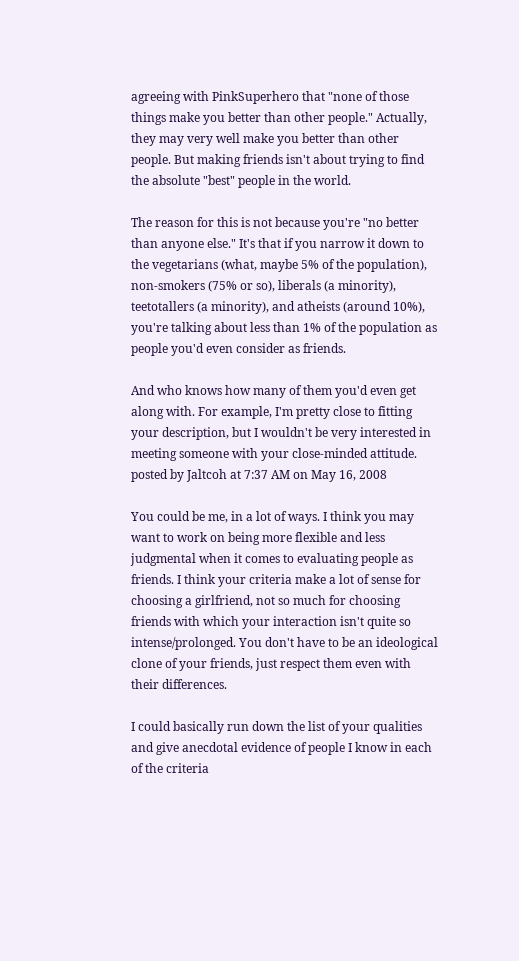agreeing with PinkSuperhero that "none of those things make you better than other people." Actually, they may very well make you better than other people. But making friends isn't about trying to find the absolute "best" people in the world.

The reason for this is not because you're "no better than anyone else." It's that if you narrow it down to the vegetarians (what, maybe 5% of the population), non-smokers (75% or so), liberals (a minority), teetotallers (a minority), and atheists (around 10%), you're talking about less than 1% of the population as people you'd even consider as friends.

And who knows how many of them you'd even get along with. For example, I'm pretty close to fitting your description, but I wouldn't be very interested in meeting someone with your close-minded attitude.
posted by Jaltcoh at 7:37 AM on May 16, 2008

You could be me, in a lot of ways. I think you may want to work on being more flexible and less judgmental when it comes to evaluating people as friends. I think your criteria make a lot of sense for choosing a girlfriend, not so much for choosing friends with which your interaction isn't quite so intense/prolonged. You don't have to be an ideological clone of your friends, just respect them even with their differences.

I could basically run down the list of your qualities and give anecdotal evidence of people I know in each of the criteria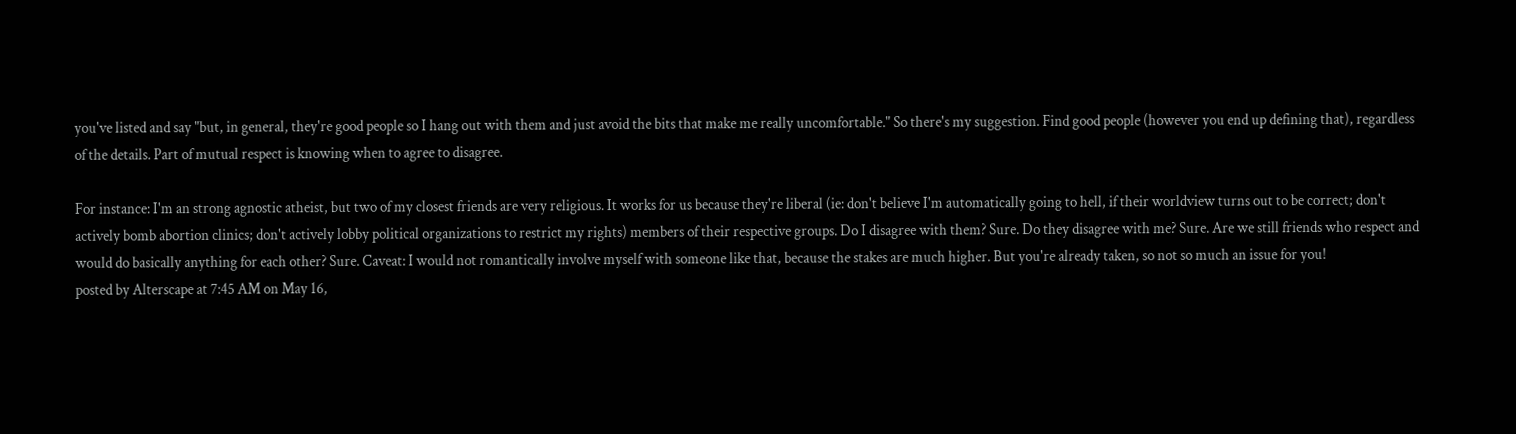you've listed and say "but, in general, they're good people so I hang out with them and just avoid the bits that make me really uncomfortable." So there's my suggestion. Find good people (however you end up defining that), regardless of the details. Part of mutual respect is knowing when to agree to disagree.

For instance: I'm an strong agnostic atheist, but two of my closest friends are very religious. It works for us because they're liberal (ie: don't believe I'm automatically going to hell, if their worldview turns out to be correct; don't actively bomb abortion clinics; don't actively lobby political organizations to restrict my rights) members of their respective groups. Do I disagree with them? Sure. Do they disagree with me? Sure. Are we still friends who respect and would do basically anything for each other? Sure. Caveat: I would not romantically involve myself with someone like that, because the stakes are much higher. But you're already taken, so not so much an issue for you!
posted by Alterscape at 7:45 AM on May 16,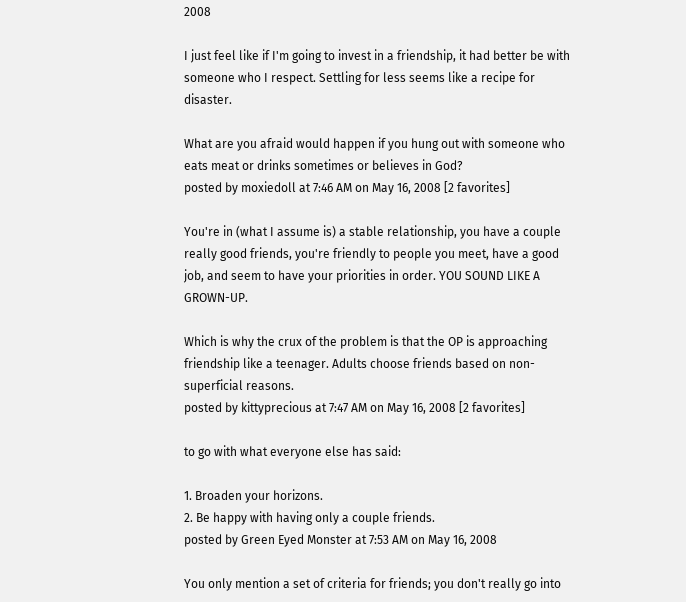2008

I just feel like if I'm going to invest in a friendship, it had better be with someone who I respect. Settling for less seems like a recipe for disaster.

What are you afraid would happen if you hung out with someone who eats meat or drinks sometimes or believes in God?
posted by moxiedoll at 7:46 AM on May 16, 2008 [2 favorites]

You're in (what I assume is) a stable relationship, you have a couple really good friends, you're friendly to people you meet, have a good job, and seem to have your priorities in order. YOU SOUND LIKE A GROWN-UP.

Which is why the crux of the problem is that the OP is approaching friendship like a teenager. Adults choose friends based on non-superficial reasons.
posted by kittyprecious at 7:47 AM on May 16, 2008 [2 favorites]

to go with what everyone else has said:

1. Broaden your horizons.
2. Be happy with having only a couple friends.
posted by Green Eyed Monster at 7:53 AM on May 16, 2008

You only mention a set of criteria for friends; you don't really go into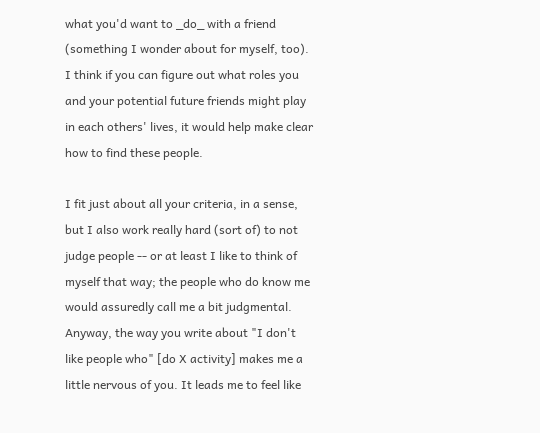what you'd want to _do_ with a friend (something I wonder about for myself, too). I think if you can figure out what roles you and your potential future friends might play in each others' lives, it would help make clear how to find these people.

I fit just about all your criteria, in a sense, but I also work really hard (sort of) to not judge people -- or at least I like to think of myself that way; the people who do know me would assuredly call me a bit judgmental. Anyway, the way you write about "I don't like people who" [do X activity] makes me a little nervous of you. It leads me to feel like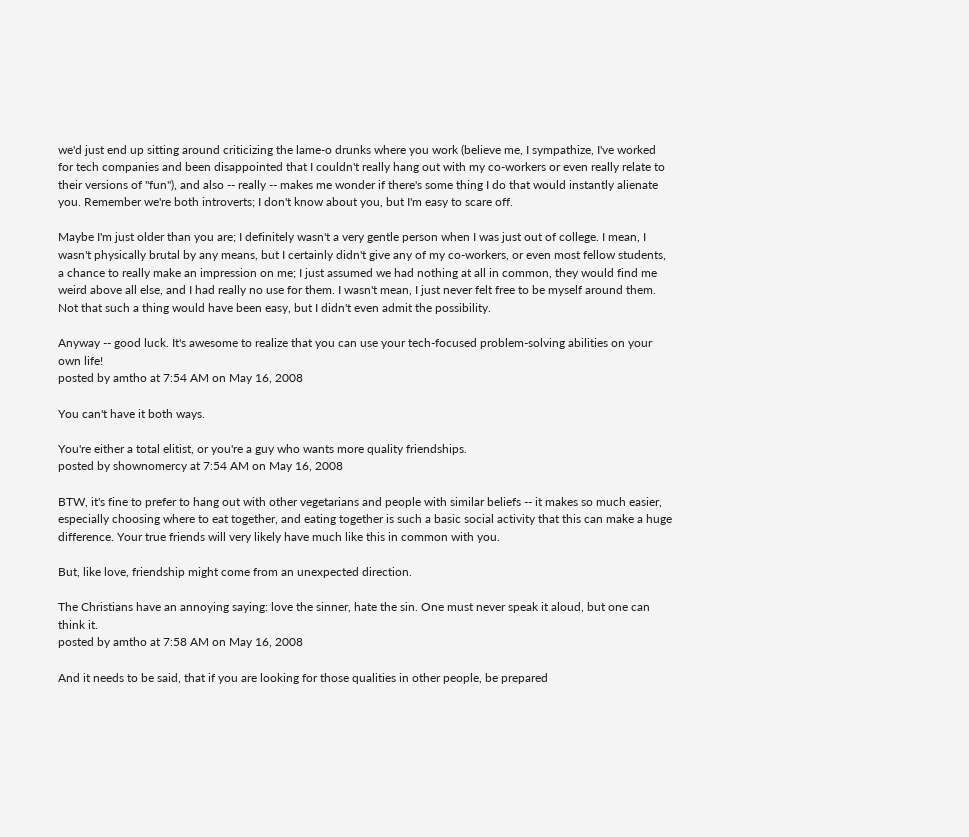we'd just end up sitting around criticizing the lame-o drunks where you work (believe me, I sympathize, I've worked for tech companies and been disappointed that I couldn't really hang out with my co-workers or even really relate to their versions of "fun"), and also -- really -- makes me wonder if there's some thing I do that would instantly alienate you. Remember we're both introverts; I don't know about you, but I'm easy to scare off.

Maybe I'm just older than you are; I definitely wasn't a very gentle person when I was just out of college. I mean, I wasn't physically brutal by any means, but I certainly didn't give any of my co-workers, or even most fellow students, a chance to really make an impression on me; I just assumed we had nothing at all in common, they would find me weird above all else, and I had really no use for them. I wasn't mean, I just never felt free to be myself around them. Not that such a thing would have been easy, but I didn't even admit the possibility.

Anyway -- good luck. It's awesome to realize that you can use your tech-focused problem-solving abilities on your own life!
posted by amtho at 7:54 AM on May 16, 2008

You can't have it both ways.

You're either a total elitist, or you're a guy who wants more quality friendships.
posted by shownomercy at 7:54 AM on May 16, 2008

BTW, it's fine to prefer to hang out with other vegetarians and people with similar beliefs -- it makes so much easier, especially choosing where to eat together, and eating together is such a basic social activity that this can make a huge difference. Your true friends will very likely have much like this in common with you.

But, like love, friendship might come from an unexpected direction.

The Christians have an annoying saying: love the sinner, hate the sin. One must never speak it aloud, but one can think it.
posted by amtho at 7:58 AM on May 16, 2008

And it needs to be said, that if you are looking for those qualities in other people, be prepared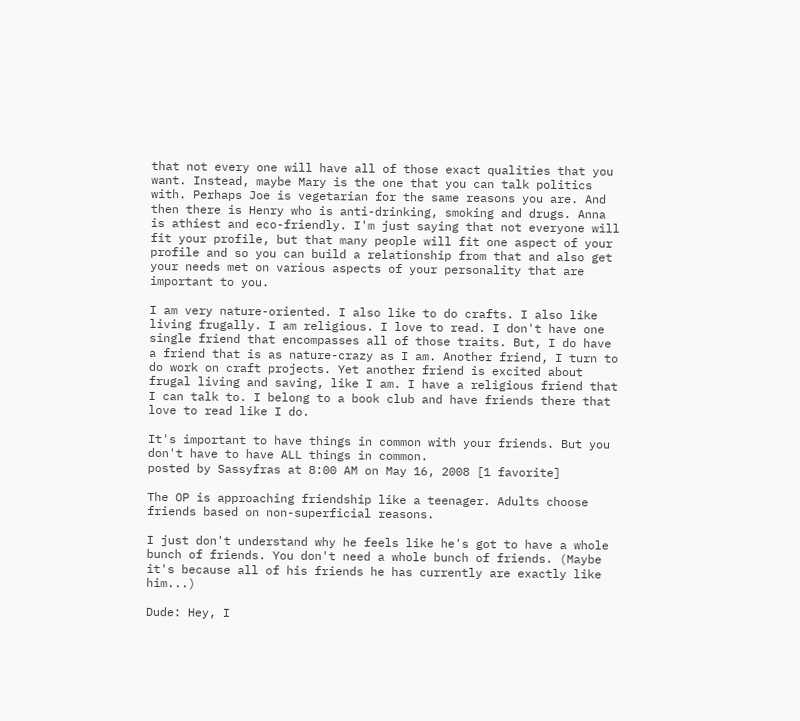that not every one will have all of those exact qualities that you want. Instead, maybe Mary is the one that you can talk politics with. Perhaps Joe is vegetarian for the same reasons you are. And then there is Henry who is anti-drinking, smoking and drugs. Anna is athiest and eco-friendly. I'm just saying that not everyone will fit your profile, but that many people will fit one aspect of your profile and so you can build a relationship from that and also get your needs met on various aspects of your personality that are important to you.

I am very nature-oriented. I also like to do crafts. I also like living frugally. I am religious. I love to read. I don't have one single friend that encompasses all of those traits. But, I do have a friend that is as nature-crazy as I am. Another friend, I turn to do work on craft projects. Yet another friend is excited about frugal living and saving, like I am. I have a religious friend that I can talk to. I belong to a book club and have friends there that love to read like I do.

It's important to have things in common with your friends. But you don't have to have ALL things in common.
posted by Sassyfras at 8:00 AM on May 16, 2008 [1 favorite]

The OP is approaching friendship like a teenager. Adults choose friends based on non-superficial reasons.

I just don't understand why he feels like he's got to have a whole bunch of friends. You don't need a whole bunch of friends. (Maybe it's because all of his friends he has currently are exactly like him...)

Dude: Hey, I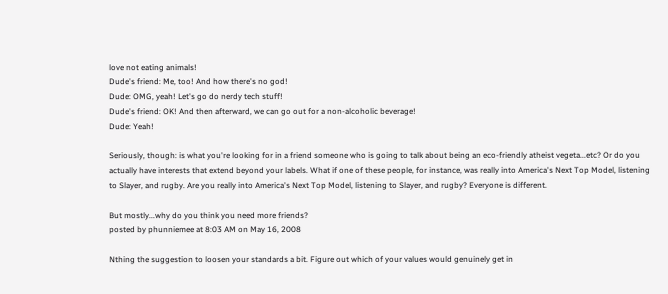love not eating animals!
Dude's friend: Me, too! And how there's no god!
Dude: OMG, yeah! Let's go do nerdy tech stuff!
Dude's friend: OK! And then afterward, we can go out for a non-alcoholic beverage!
Dude: Yeah!

Seriously, though: is what you're looking for in a friend someone who is going to talk about being an eco-friendly atheist vegeta...etc? Or do you actually have interests that extend beyond your labels. What if one of these people, for instance, was really into America's Next Top Model, listening to Slayer, and rugby. Are you really into America's Next Top Model, listening to Slayer, and rugby? Everyone is different.

But mostly...why do you think you need more friends?
posted by phunniemee at 8:03 AM on May 16, 2008

Nthing the suggestion to loosen your standards a bit. Figure out which of your values would genuinely get in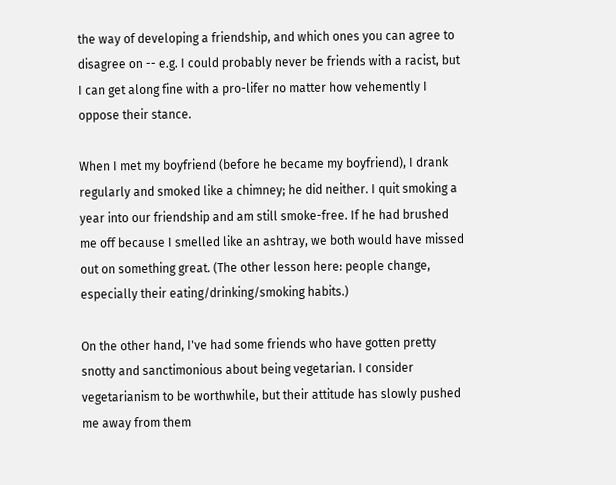the way of developing a friendship, and which ones you can agree to disagree on -- e.g. I could probably never be friends with a racist, but I can get along fine with a pro-lifer no matter how vehemently I oppose their stance.

When I met my boyfriend (before he became my boyfriend), I drank regularly and smoked like a chimney; he did neither. I quit smoking a year into our friendship and am still smoke-free. If he had brushed me off because I smelled like an ashtray, we both would have missed out on something great. (The other lesson here: people change, especially their eating/drinking/smoking habits.)

On the other hand, I've had some friends who have gotten pretty snotty and sanctimonious about being vegetarian. I consider vegetarianism to be worthwhile, but their attitude has slowly pushed me away from them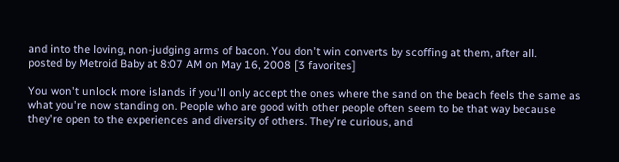and into the loving, non-judging arms of bacon. You don't win converts by scoffing at them, after all.
posted by Metroid Baby at 8:07 AM on May 16, 2008 [3 favorites]

You won't unlock more islands if you'll only accept the ones where the sand on the beach feels the same as what you're now standing on. People who are good with other people often seem to be that way because they're open to the experiences and diversity of others. They're curious, and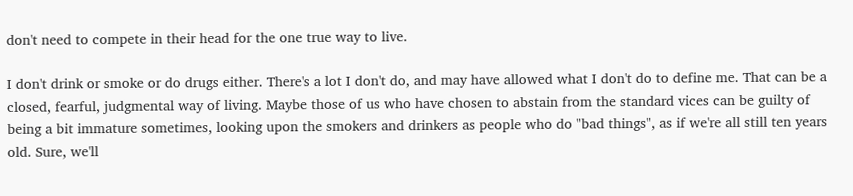don't need to compete in their head for the one true way to live.

I don't drink or smoke or do drugs either. There's a lot I don't do, and may have allowed what I don't do to define me. That can be a closed, fearful, judgmental way of living. Maybe those of us who have chosen to abstain from the standard vices can be guilty of being a bit immature sometimes, looking upon the smokers and drinkers as people who do "bad things", as if we're all still ten years old. Sure, we'll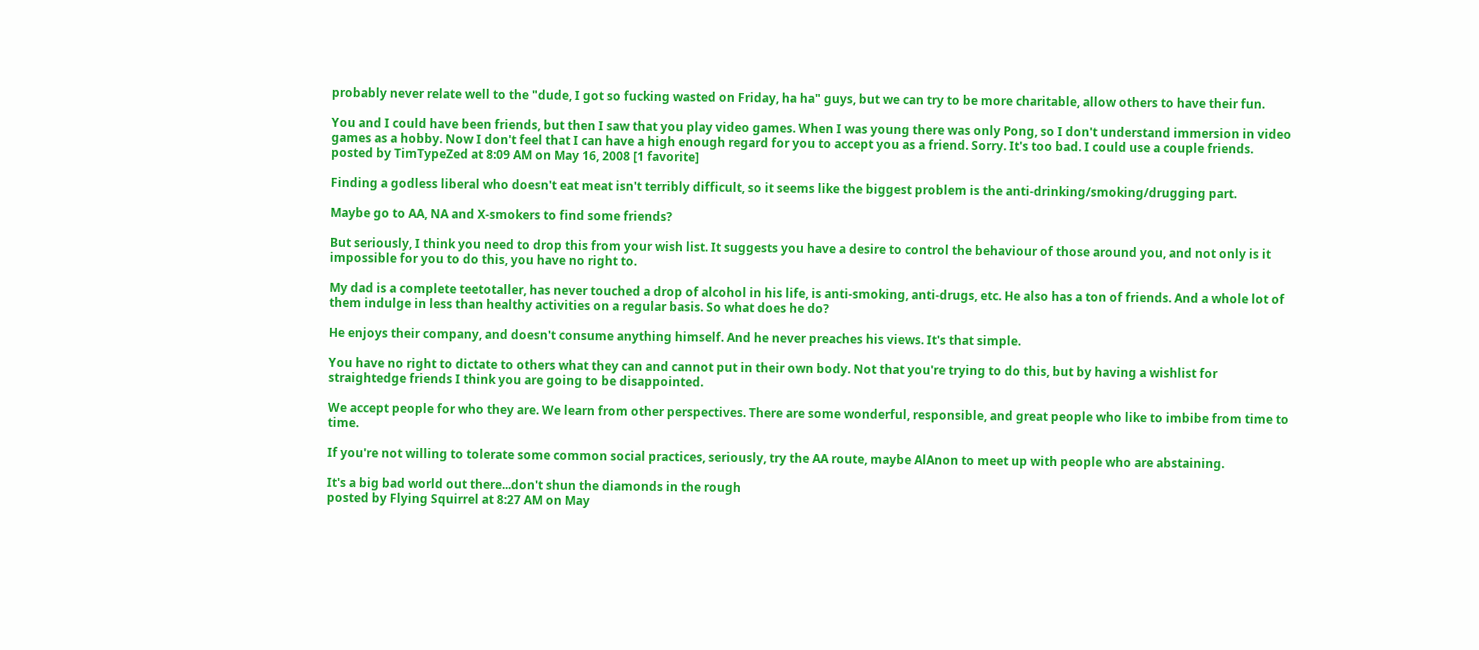probably never relate well to the "dude, I got so fucking wasted on Friday, ha ha" guys, but we can try to be more charitable, allow others to have their fun.

You and I could have been friends, but then I saw that you play video games. When I was young there was only Pong, so I don't understand immersion in video games as a hobby. Now I don't feel that I can have a high enough regard for you to accept you as a friend. Sorry. It's too bad. I could use a couple friends.
posted by TimTypeZed at 8:09 AM on May 16, 2008 [1 favorite]

Finding a godless liberal who doesn't eat meat isn't terribly difficult, so it seems like the biggest problem is the anti-drinking/smoking/drugging part.

Maybe go to AA, NA and X-smokers to find some friends?

But seriously, I think you need to drop this from your wish list. It suggests you have a desire to control the behaviour of those around you, and not only is it impossible for you to do this, you have no right to.

My dad is a complete teetotaller, has never touched a drop of alcohol in his life, is anti-smoking, anti-drugs, etc. He also has a ton of friends. And a whole lot of them indulge in less than healthy activities on a regular basis. So what does he do?

He enjoys their company, and doesn't consume anything himself. And he never preaches his views. It's that simple.

You have no right to dictate to others what they can and cannot put in their own body. Not that you're trying to do this, but by having a wishlist for straightedge friends I think you are going to be disappointed.

We accept people for who they are. We learn from other perspectives. There are some wonderful, responsible, and great people who like to imbibe from time to time.

If you're not willing to tolerate some common social practices, seriously, try the AA route, maybe AlAnon to meet up with people who are abstaining.

It's a big bad world out there...don't shun the diamonds in the rough
posted by Flying Squirrel at 8:27 AM on May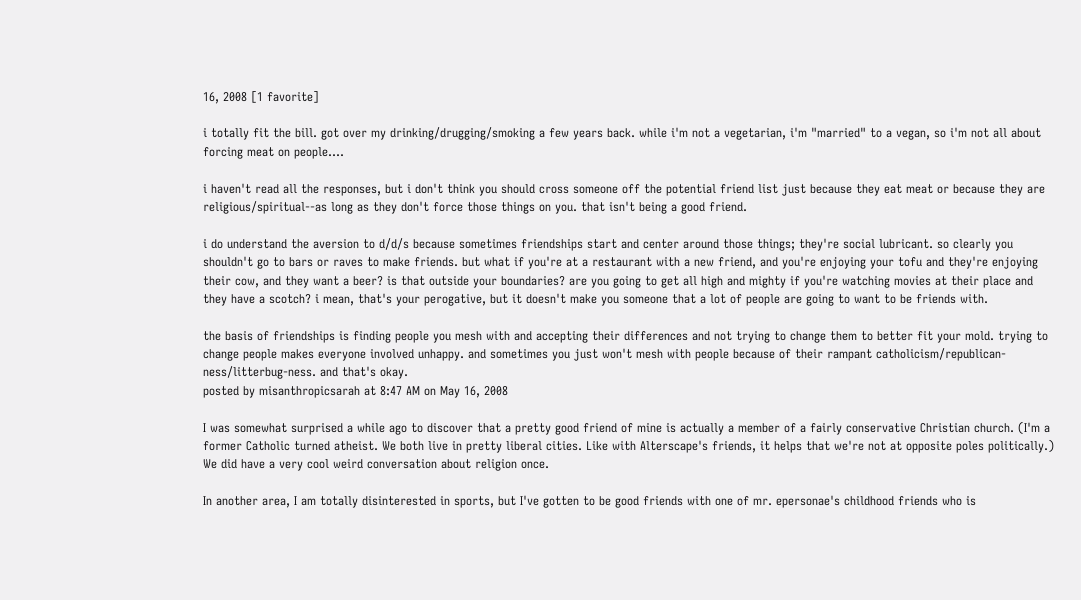16, 2008 [1 favorite]

i totally fit the bill. got over my drinking/drugging/smoking a few years back. while i'm not a vegetarian, i'm "married" to a vegan, so i'm not all about forcing meat on people....

i haven't read all the responses, but i don't think you should cross someone off the potential friend list just because they eat meat or because they are religious/spiritual--as long as they don't force those things on you. that isn't being a good friend.

i do understand the aversion to d/d/s because sometimes friendships start and center around those things; they're social lubricant. so clearly you shouldn't go to bars or raves to make friends. but what if you're at a restaurant with a new friend, and you're enjoying your tofu and they're enjoying their cow, and they want a beer? is that outside your boundaries? are you going to get all high and mighty if you're watching movies at their place and they have a scotch? i mean, that's your perogative, but it doesn't make you someone that a lot of people are going to want to be friends with.

the basis of friendships is finding people you mesh with and accepting their differences and not trying to change them to better fit your mold. trying to change people makes everyone involved unhappy. and sometimes you just won't mesh with people because of their rampant catholicism/republican-ness/litterbug-ness. and that's okay.
posted by misanthropicsarah at 8:47 AM on May 16, 2008

I was somewhat surprised a while ago to discover that a pretty good friend of mine is actually a member of a fairly conservative Christian church. (I'm a former Catholic turned atheist. We both live in pretty liberal cities. Like with Alterscape's friends, it helps that we're not at opposite poles politically.) We did have a very cool weird conversation about religion once.

In another area, I am totally disinterested in sports, but I've gotten to be good friends with one of mr. epersonae's childhood friends who is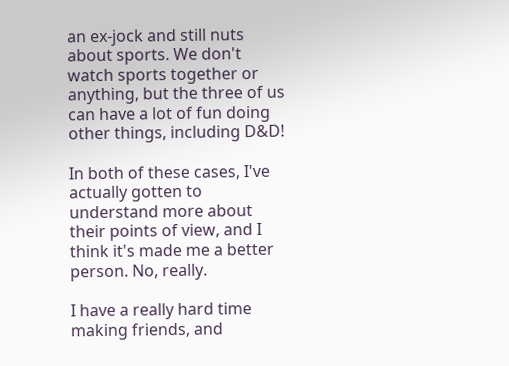an ex-jock and still nuts about sports. We don't watch sports together or anything, but the three of us can have a lot of fun doing other things, including D&D!

In both of these cases, I've actually gotten to understand more about their points of view, and I think it's made me a better person. No, really.

I have a really hard time making friends, and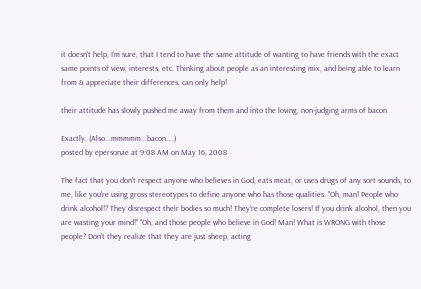it doesn't help, I'm sure, that I tend to have the same attitude of wanting to have friends with the exact same points of view, interests, etc. Thinking about people as an interesting mix, and being able to learn from & appreciate their differences, can only help!

their attitude has slowly pushed me away from them and into the loving, non-judging arms of bacon

Exactly. (Also...mmmmm...bacon....)
posted by epersonae at 9:08 AM on May 16, 2008

The fact that you don't respect anyone who believes in God, eats meat, or uses drugs of any sort sounds, to me, like you're using gross stereotypes to define anyone who has those qualities. "Oh, man! People who drink alcohol!? They disrespect their bodies so much! They're complete losers! If you drink alcohol, then you are wasting your mind!" "Oh, and those people who believe in God! Man! What is WRONG with those people? Don't they realize that they are just sheep, acting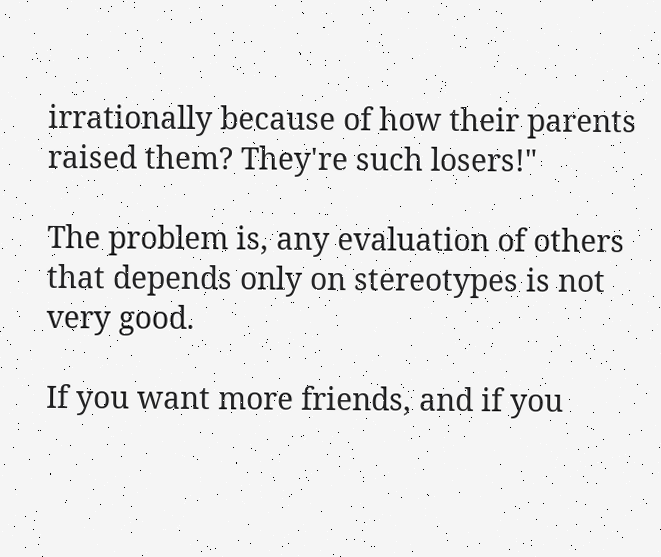irrationally because of how their parents raised them? They're such losers!"

The problem is, any evaluation of others that depends only on stereotypes is not very good.

If you want more friends, and if you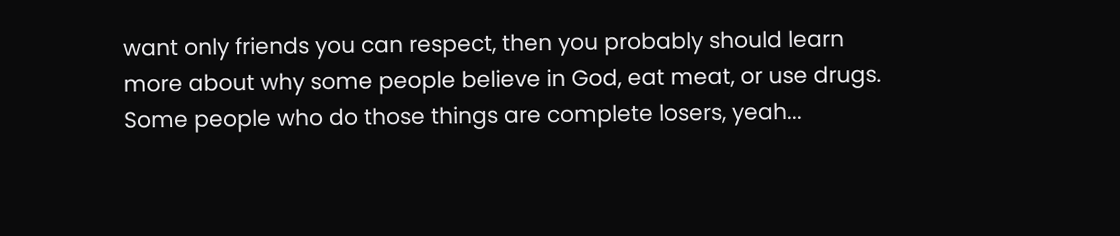want only friends you can respect, then you probably should learn more about why some people believe in God, eat meat, or use drugs. Some people who do those things are complete losers, yeah...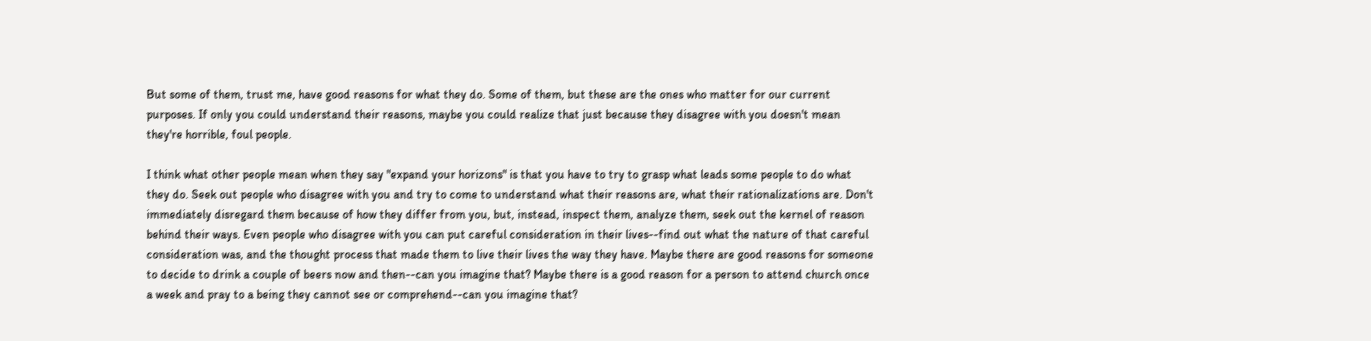But some of them, trust me, have good reasons for what they do. Some of them, but these are the ones who matter for our current purposes. If only you could understand their reasons, maybe you could realize that just because they disagree with you doesn't mean they're horrible, foul people.

I think what other people mean when they say "expand your horizons" is that you have to try to grasp what leads some people to do what they do. Seek out people who disagree with you and try to come to understand what their reasons are, what their rationalizations are. Don't immediately disregard them because of how they differ from you, but, instead, inspect them, analyze them, seek out the kernel of reason behind their ways. Even people who disagree with you can put careful consideration in their lives--find out what the nature of that careful consideration was, and the thought process that made them to live their lives the way they have. Maybe there are good reasons for someone to decide to drink a couple of beers now and then--can you imagine that? Maybe there is a good reason for a person to attend church once a week and pray to a being they cannot see or comprehend--can you imagine that?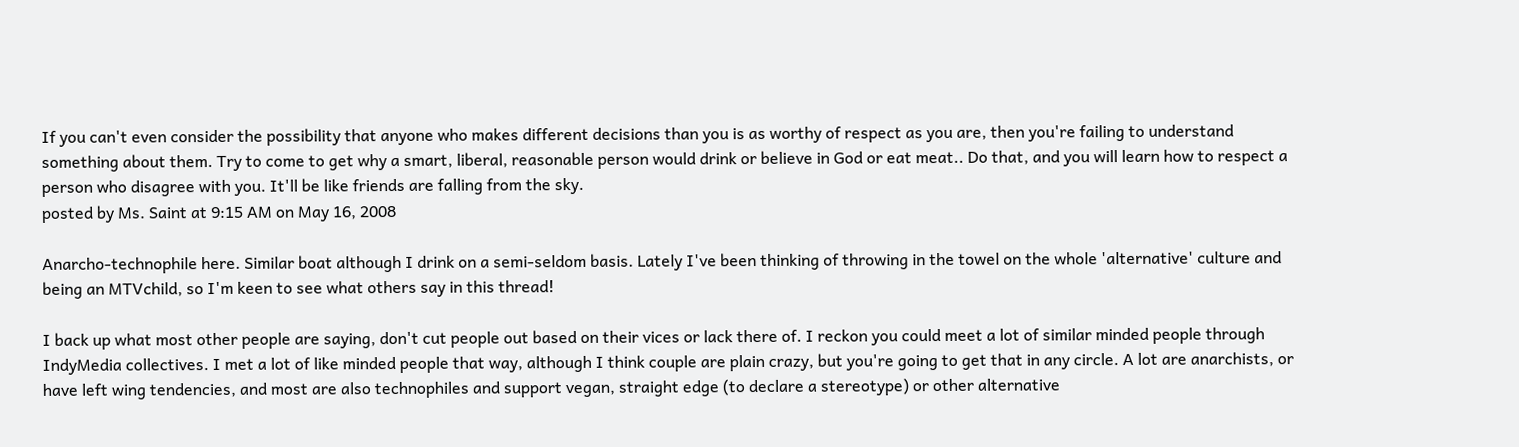If you can't even consider the possibility that anyone who makes different decisions than you is as worthy of respect as you are, then you're failing to understand something about them. Try to come to get why a smart, liberal, reasonable person would drink or believe in God or eat meat.. Do that, and you will learn how to respect a person who disagree with you. It'll be like friends are falling from the sky.
posted by Ms. Saint at 9:15 AM on May 16, 2008

Anarcho-technophile here. Similar boat although I drink on a semi-seldom basis. Lately I've been thinking of throwing in the towel on the whole 'alternative' culture and being an MTVchild, so I'm keen to see what others say in this thread!

I back up what most other people are saying, don't cut people out based on their vices or lack there of. I reckon you could meet a lot of similar minded people through IndyMedia collectives. I met a lot of like minded people that way, although I think couple are plain crazy, but you're going to get that in any circle. A lot are anarchists, or have left wing tendencies, and most are also technophiles and support vegan, straight edge (to declare a stereotype) or other alternative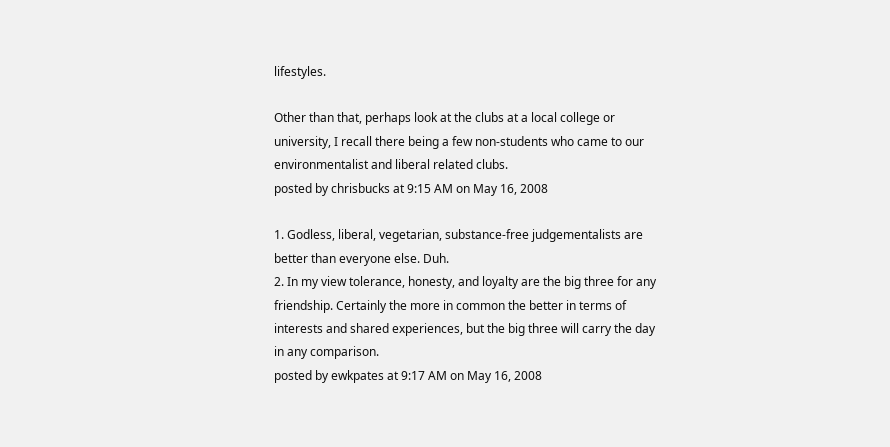lifestyles.

Other than that, perhaps look at the clubs at a local college or university, I recall there being a few non-students who came to our environmentalist and liberal related clubs.
posted by chrisbucks at 9:15 AM on May 16, 2008

1. Godless, liberal, vegetarian, substance-free judgementalists are better than everyone else. Duh.
2. In my view tolerance, honesty, and loyalty are the big three for any friendship. Certainly the more in common the better in terms of interests and shared experiences, but the big three will carry the day in any comparison.
posted by ewkpates at 9:17 AM on May 16, 2008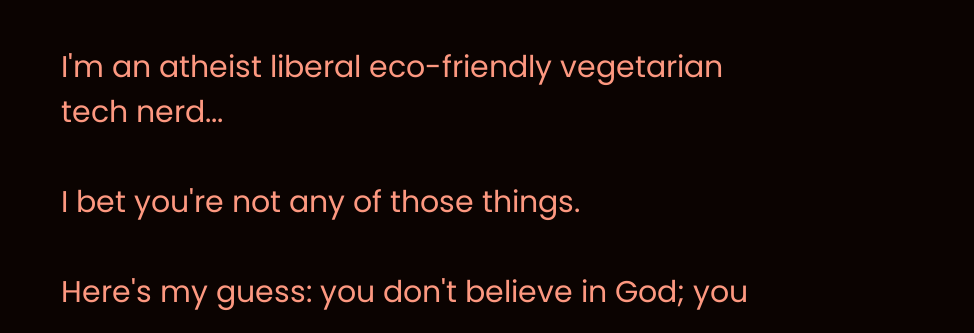I'm an atheist liberal eco-friendly vegetarian tech nerd...

I bet you're not any of those things.

Here's my guess: you don't believe in God; you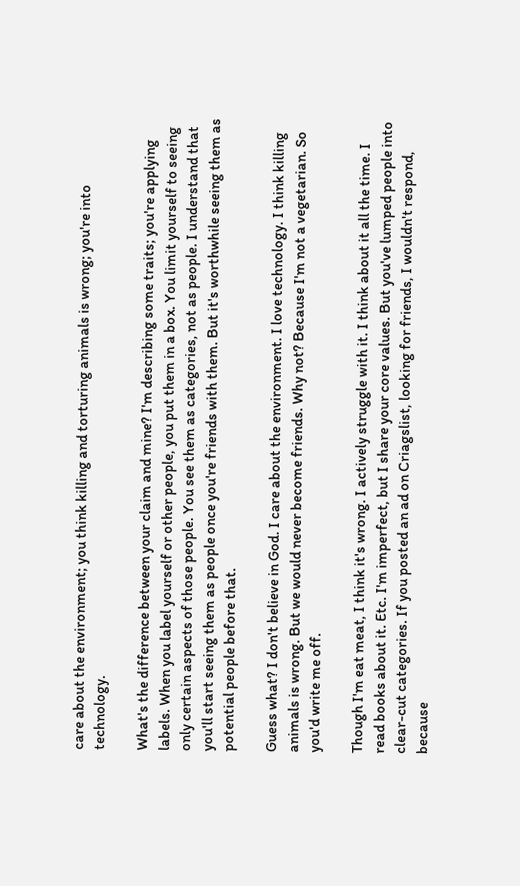care about the environment; you think killing and torturing animals is wrong; you're into technology.

What's the difference between your claim and mine? I'm describing some traits; you're applying labels. When you label yourself or other people, you put them in a box. You limit yourself to seeing only certain aspects of those people. You see them as categories, not as people. I understand that you'll start seeing them as people once you're friends with them. But it's worthwhile seeing them as potential people before that.

Guess what? I don't believe in God. I care about the environment. I love technology. I think killing animals is wrong. But we would never become friends. Why not? Because I'm not a vegetarian. So you'd write me off.

Though I'm eat meat, I think it's wrong. I actively struggle with it. I think about it all the time. I read books about it. Etc. I'm imperfect, but I share your core values. But you've lumped people into clear-cut categories. If you posted an ad on Criagslist, looking for friends, I wouldn't respond, because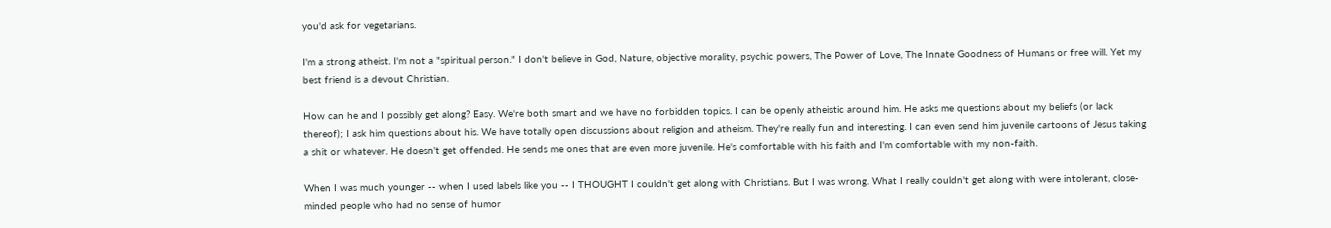you'd ask for vegetarians.

I'm a strong atheist. I'm not a "spiritual person." I don't believe in God, Nature, objective morality, psychic powers, The Power of Love, The Innate Goodness of Humans or free will. Yet my best friend is a devout Christian.

How can he and I possibly get along? Easy. We're both smart and we have no forbidden topics. I can be openly atheistic around him. He asks me questions about my beliefs (or lack thereof); I ask him questions about his. We have totally open discussions about religion and atheism. They're really fun and interesting. I can even send him juvenile cartoons of Jesus taking a shit or whatever. He doesn't get offended. He sends me ones that are even more juvenile. He's comfortable with his faith and I'm comfortable with my non-faith.

When I was much younger -- when I used labels like you -- I THOUGHT I couldn't get along with Christians. But I was wrong. What I really couldn't get along with were intolerant, close-minded people who had no sense of humor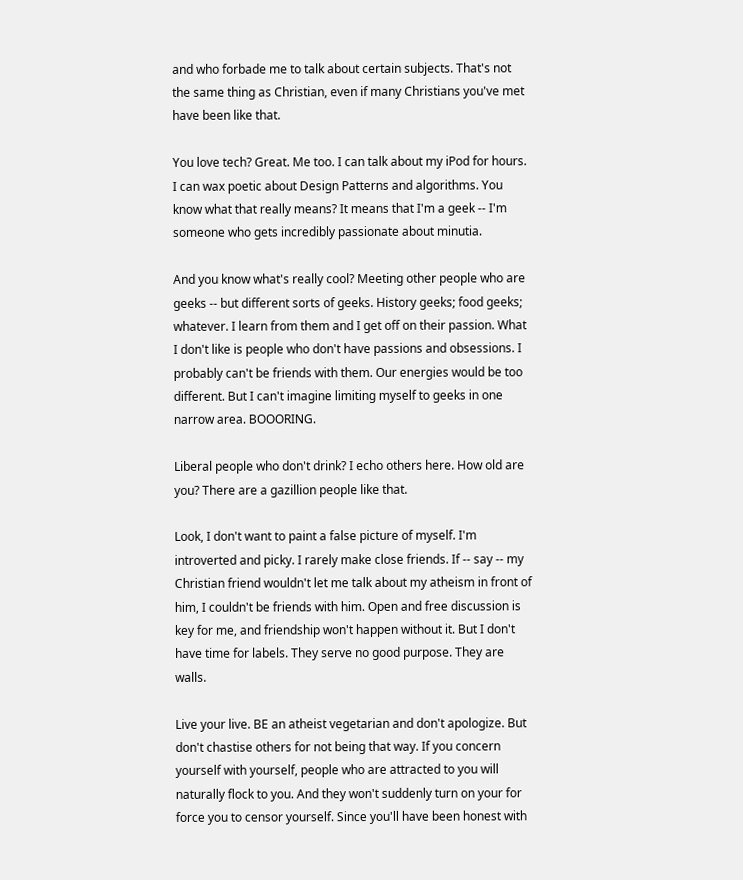and who forbade me to talk about certain subjects. That's not the same thing as Christian, even if many Christians you've met have been like that.

You love tech? Great. Me too. I can talk about my iPod for hours. I can wax poetic about Design Patterns and algorithms. You know what that really means? It means that I'm a geek -- I'm someone who gets incredibly passionate about minutia.

And you know what's really cool? Meeting other people who are geeks -- but different sorts of geeks. History geeks; food geeks; whatever. I learn from them and I get off on their passion. What I don't like is people who don't have passions and obsessions. I probably can't be friends with them. Our energies would be too different. But I can't imagine limiting myself to geeks in one narrow area. BOOORING.

Liberal people who don't drink? I echo others here. How old are you? There are a gazillion people like that.

Look, I don't want to paint a false picture of myself. I'm introverted and picky. I rarely make close friends. If -- say -- my Christian friend wouldn't let me talk about my atheism in front of him, I couldn't be friends with him. Open and free discussion is key for me, and friendship won't happen without it. But I don't have time for labels. They serve no good purpose. They are walls.

Live your live. BE an atheist vegetarian and don't apologize. But don't chastise others for not being that way. If you concern yourself with yourself, people who are attracted to you will naturally flock to you. And they won't suddenly turn on your for force you to censor yourself. Since you'll have been honest with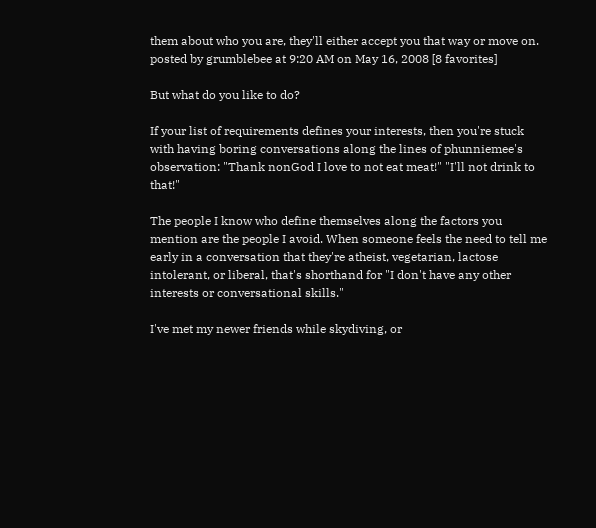them about who you are, they'll either accept you that way or move on.
posted by grumblebee at 9:20 AM on May 16, 2008 [8 favorites]

But what do you like to do?

If your list of requirements defines your interests, then you're stuck with having boring conversations along the lines of phunniemee's observation: "Thank nonGod I love to not eat meat!" "I'll not drink to that!"

The people I know who define themselves along the factors you mention are the people I avoid. When someone feels the need to tell me early in a conversation that they're atheist, vegetarian, lactose intolerant, or liberal, that's shorthand for "I don't have any other interests or conversational skills."

I've met my newer friends while skydiving, or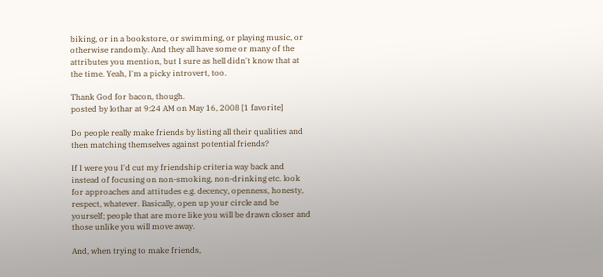biking, or in a bookstore, or swimming, or playing music, or otherwise randomly. And they all have some or many of the attributes you mention, but I sure as hell didn't know that at the time. Yeah, I'm a picky introvert, too.

Thank God for bacon, though.
posted by lothar at 9:24 AM on May 16, 2008 [1 favorite]

Do people really make friends by listing all their qualities and then matching themselves against potential friends?

If I were you I'd cut my friendship criteria way back and instead of focusing on non-smoking, non-drinking etc. look for approaches and attitudes e.g. decency, openness, honesty, respect, whatever. Basically, open up your circle and be yourself; people that are more like you will be drawn closer and those unlike you will move away.

And, when trying to make friends,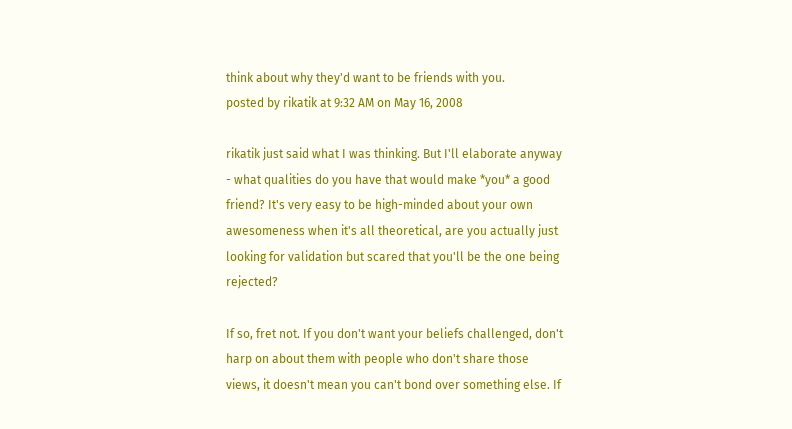think about why they'd want to be friends with you.
posted by rikatik at 9:32 AM on May 16, 2008

rikatik just said what I was thinking. But I'll elaborate anyway - what qualities do you have that would make *you* a good friend? It's very easy to be high-minded about your own awesomeness when it's all theoretical, are you actually just looking for validation but scared that you'll be the one being rejected?

If so, fret not. If you don't want your beliefs challenged, don't harp on about them with people who don't share those views, it doesn't mean you can't bond over something else. If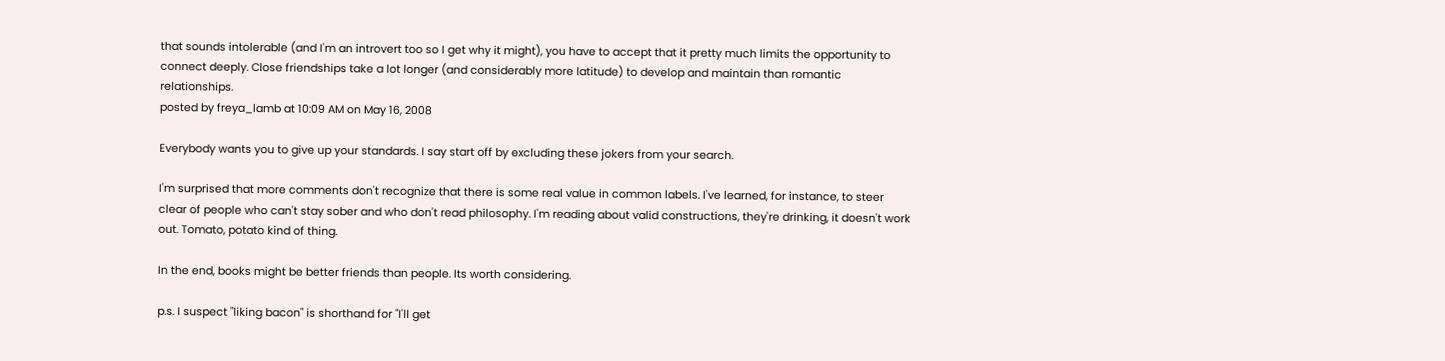that sounds intolerable (and I'm an introvert too so I get why it might), you have to accept that it pretty much limits the opportunity to connect deeply. Close friendships take a lot longer (and considerably more latitude) to develop and maintain than romantic relationships.
posted by freya_lamb at 10:09 AM on May 16, 2008

Everybody wants you to give up your standards. I say start off by excluding these jokers from your search.

I'm surprised that more comments don't recognize that there is some real value in common labels. I've learned, for instance, to steer clear of people who can't stay sober and who don't read philosophy. I'm reading about valid constructions, they're drinking, it doesn't work out. Tomato, potato kind of thing.

In the end, books might be better friends than people. Its worth considering.

p.s. I suspect "liking bacon" is shorthand for "I'll get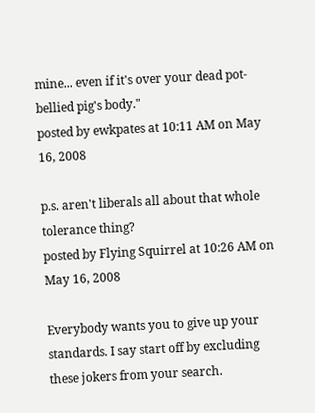mine... even if it's over your dead pot-bellied pig's body."
posted by ewkpates at 10:11 AM on May 16, 2008

p.s. aren't liberals all about that whole tolerance thing?
posted by Flying Squirrel at 10:26 AM on May 16, 2008

Everybody wants you to give up your standards. I say start off by excluding these jokers from your search.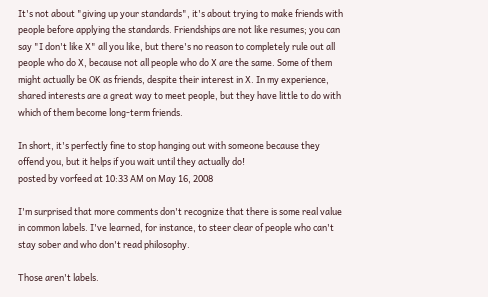It's not about "giving up your standards", it's about trying to make friends with people before applying the standards. Friendships are not like resumes; you can say "I don't like X" all you like, but there's no reason to completely rule out all people who do X, because not all people who do X are the same. Some of them might actually be OK as friends, despite their interest in X. In my experience, shared interests are a great way to meet people, but they have little to do with which of them become long-term friends.

In short, it's perfectly fine to stop hanging out with someone because they offend you, but it helps if you wait until they actually do!
posted by vorfeed at 10:33 AM on May 16, 2008

I'm surprised that more comments don't recognize that there is some real value in common labels. I've learned, for instance, to steer clear of people who can't stay sober and who don't read philosophy.

Those aren't labels.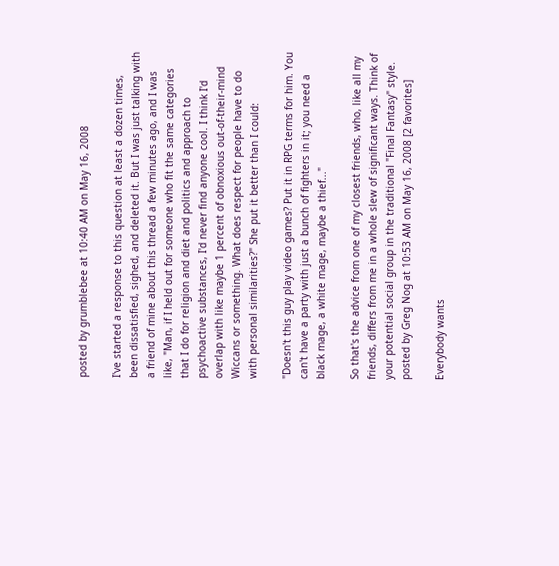posted by grumblebee at 10:40 AM on May 16, 2008

I've started a response to this question at least a dozen times, been dissatisfied, sighed, and deleted it. But I was just talking with a friend of mine about this thread a few minutes ago, and I was like, "Man, if I held out for someone who fit the same categories that I do for religion and diet and politics and approach to psychoactive substances, I'd never find anyone cool. I think I'd overlap with like maybe 1 percent of obnoxious out-of-their-mind Wiccans or something. What does respect for people have to do with personal similarities?" She put it better than I could:

"Doesn't this guy play video games? Put it in RPG terms for him. You can't have a party with just a bunch of fighters in it; you need a black mage, a white mage, maybe a thief..."

So that's the advice from one of my closest friends, who, like all my friends, differs from me in a whole slew of significant ways. Think of your potential social group in the traditional "Final Fantasy" style.
posted by Greg Nog at 10:53 AM on May 16, 2008 [2 favorites]

Everybody wants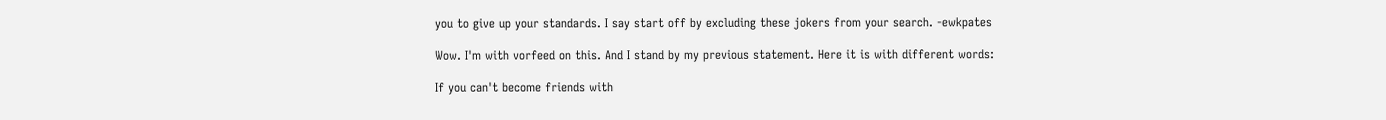you to give up your standards. I say start off by excluding these jokers from your search. -ewkpates

Wow. I'm with vorfeed on this. And I stand by my previous statement. Here it is with different words:

If you can't become friends with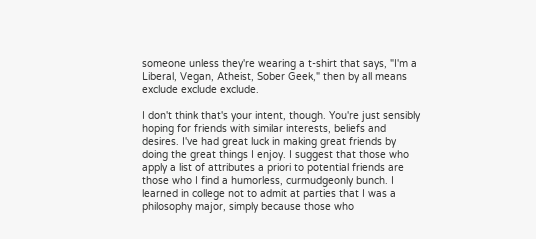someone unless they're wearing a t-shirt that says, "I'm a Liberal, Vegan, Atheist, Sober Geek," then by all means exclude exclude exclude.

I don't think that's your intent, though. You're just sensibly hoping for friends with similar interests, beliefs and desires. I've had great luck in making great friends by doing the great things I enjoy. I suggest that those who apply a list of attributes a priori to potential friends are those who I find a humorless, curmudgeonly bunch. I learned in college not to admit at parties that I was a philosophy major, simply because those who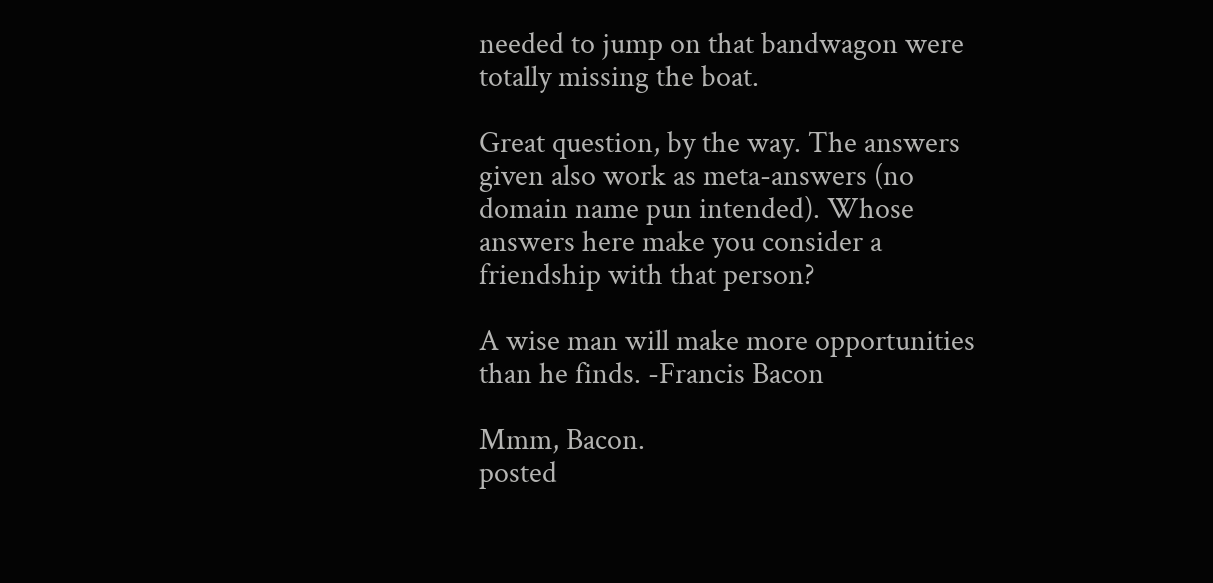needed to jump on that bandwagon were totally missing the boat.

Great question, by the way. The answers given also work as meta-answers (no domain name pun intended). Whose answers here make you consider a friendship with that person?

A wise man will make more opportunities than he finds. -Francis Bacon

Mmm, Bacon.
posted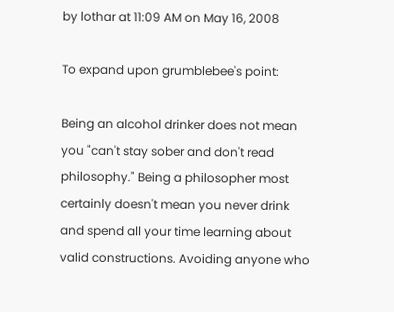by lothar at 11:09 AM on May 16, 2008

To expand upon grumblebee's point:

Being an alcohol drinker does not mean you "can't stay sober and don't read philosophy." Being a philosopher most certainly doesn't mean you never drink and spend all your time learning about valid constructions. Avoiding anyone who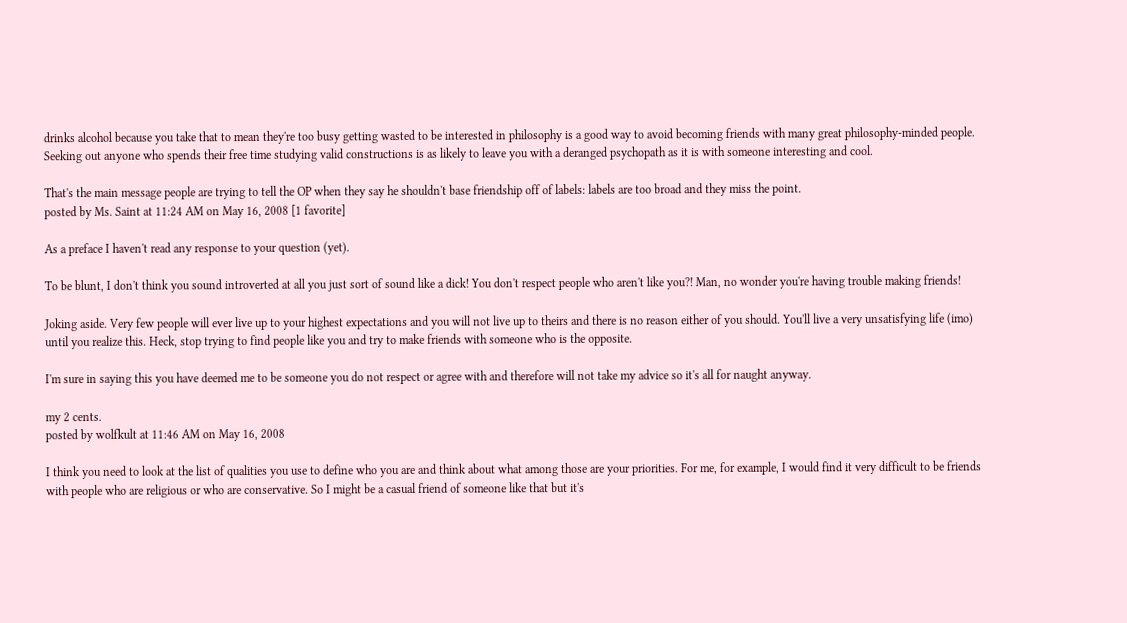drinks alcohol because you take that to mean they're too busy getting wasted to be interested in philosophy is a good way to avoid becoming friends with many great philosophy-minded people. Seeking out anyone who spends their free time studying valid constructions is as likely to leave you with a deranged psychopath as it is with someone interesting and cool.

That's the main message people are trying to tell the OP when they say he shouldn't base friendship off of labels: labels are too broad and they miss the point.
posted by Ms. Saint at 11:24 AM on May 16, 2008 [1 favorite]

As a preface I haven't read any response to your question (yet).

To be blunt, I don't think you sound introverted at all you just sort of sound like a dick! You don't respect people who aren't like you?! Man, no wonder you're having trouble making friends!

Joking aside. Very few people will ever live up to your highest expectations and you will not live up to theirs and there is no reason either of you should. You'll live a very unsatisfying life (imo) until you realize this. Heck, stop trying to find people like you and try to make friends with someone who is the opposite.

I'm sure in saying this you have deemed me to be someone you do not respect or agree with and therefore will not take my advice so it's all for naught anyway.

my 2 cents.
posted by wolfkult at 11:46 AM on May 16, 2008

I think you need to look at the list of qualities you use to define who you are and think about what among those are your priorities. For me, for example, I would find it very difficult to be friends with people who are religious or who are conservative. So I might be a casual friend of someone like that but it's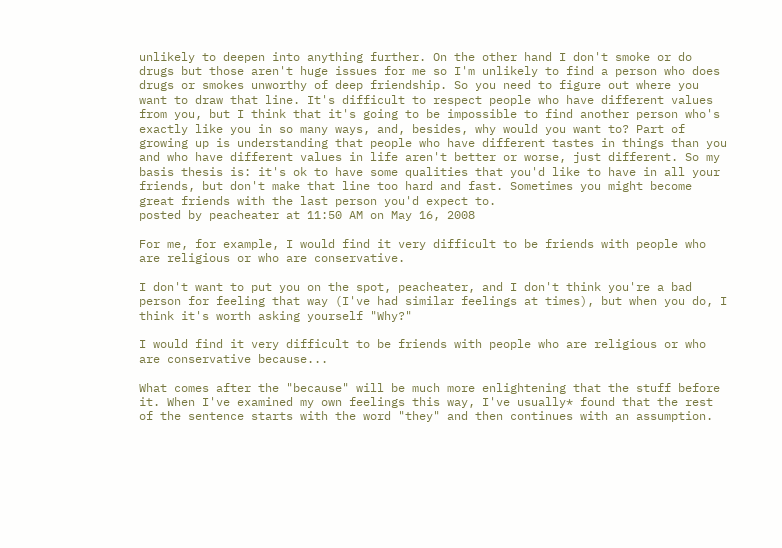unlikely to deepen into anything further. On the other hand I don't smoke or do drugs but those aren't huge issues for me so I'm unlikely to find a person who does drugs or smokes unworthy of deep friendship. So you need to figure out where you want to draw that line. It's difficult to respect people who have different values from you, but I think that it's going to be impossible to find another person who's exactly like you in so many ways, and, besides, why would you want to? Part of growing up is understanding that people who have different tastes in things than you and who have different values in life aren't better or worse, just different. So my basis thesis is: it's ok to have some qualities that you'd like to have in all your friends, but don't make that line too hard and fast. Sometimes you might become great friends with the last person you'd expect to.
posted by peacheater at 11:50 AM on May 16, 2008

For me, for example, I would find it very difficult to be friends with people who are religious or who are conservative.

I don't want to put you on the spot, peacheater, and I don't think you're a bad person for feeling that way (I've had similar feelings at times), but when you do, I think it's worth asking yourself "Why?"

I would find it very difficult to be friends with people who are religious or who are conservative because...

What comes after the "because" will be much more enlightening that the stuff before it. When I've examined my own feelings this way, I've usually* found that the rest of the sentence starts with the word "they" and then continues with an assumption.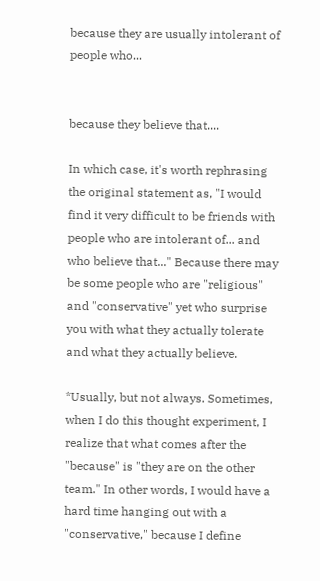because they are usually intolerant of people who...


because they believe that....

In which case, it's worth rephrasing the original statement as, "I would find it very difficult to be friends with people who are intolerant of... and who believe that..." Because there may be some people who are "religious" and "conservative" yet who surprise you with what they actually tolerate and what they actually believe.

*Usually, but not always. Sometimes, when I do this thought experiment, I realize that what comes after the "because" is "they are on the other team." In other words, I would have a hard time hanging out with a "conservative," because I define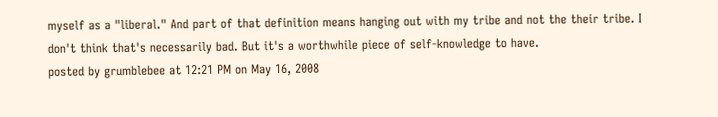myself as a "liberal." And part of that definition means hanging out with my tribe and not the their tribe. I don't think that's necessarily bad. But it's a worthwhile piece of self-knowledge to have.
posted by grumblebee at 12:21 PM on May 16, 2008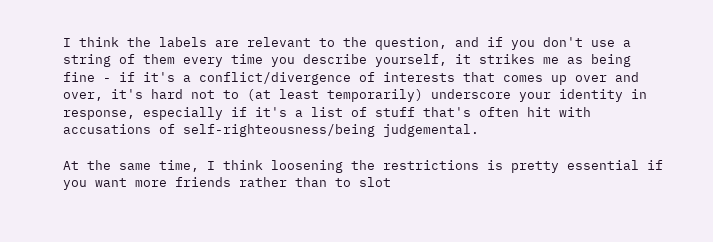I think the labels are relevant to the question, and if you don't use a string of them every time you describe yourself, it strikes me as being fine - if it's a conflict/divergence of interests that comes up over and over, it's hard not to (at least temporarily) underscore your identity in response, especially if it's a list of stuff that's often hit with accusations of self-righteousness/being judgemental.

At the same time, I think loosening the restrictions is pretty essential if you want more friends rather than to slot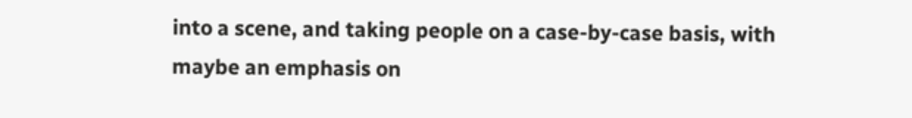into a scene, and taking people on a case-by-case basis, with maybe an emphasis on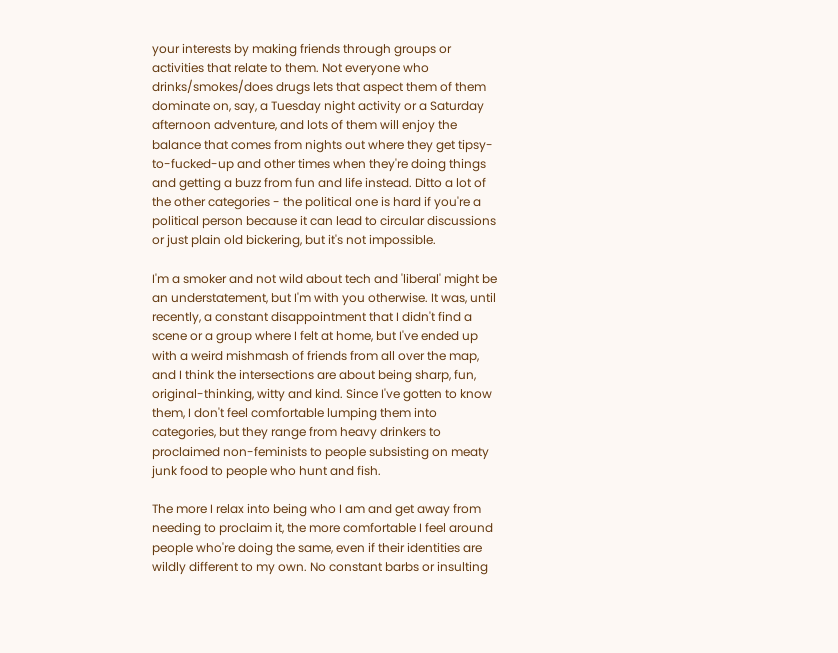your interests by making friends through groups or activities that relate to them. Not everyone who drinks/smokes/does drugs lets that aspect them of them dominate on, say, a Tuesday night activity or a Saturday afternoon adventure, and lots of them will enjoy the balance that comes from nights out where they get tipsy-to-fucked-up and other times when they're doing things and getting a buzz from fun and life instead. Ditto a lot of the other categories - the political one is hard if you're a political person because it can lead to circular discussions or just plain old bickering, but it's not impossible.

I'm a smoker and not wild about tech and 'liberal' might be an understatement, but I'm with you otherwise. It was, until recently, a constant disappointment that I didn't find a scene or a group where I felt at home, but I've ended up with a weird mishmash of friends from all over the map, and I think the intersections are about being sharp, fun, original-thinking, witty and kind. Since I've gotten to know them, I don't feel comfortable lumping them into categories, but they range from heavy drinkers to proclaimed non-feminists to people subsisting on meaty junk food to people who hunt and fish.

The more I relax into being who I am and get away from needing to proclaim it, the more comfortable I feel around people who're doing the same, even if their identities are wildly different to my own. No constant barbs or insulting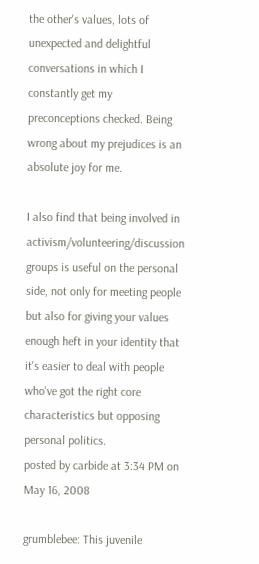the other's values, lots of unexpected and delightful conversations in which I constantly get my preconceptions checked. Being wrong about my prejudices is an absolute joy for me.

I also find that being involved in activism/volunteering/discussion groups is useful on the personal side, not only for meeting people but also for giving your values enough heft in your identity that it's easier to deal with people who've got the right core characteristics but opposing personal politics.
posted by carbide at 3:34 PM on May 16, 2008

grumblebee: This juvenile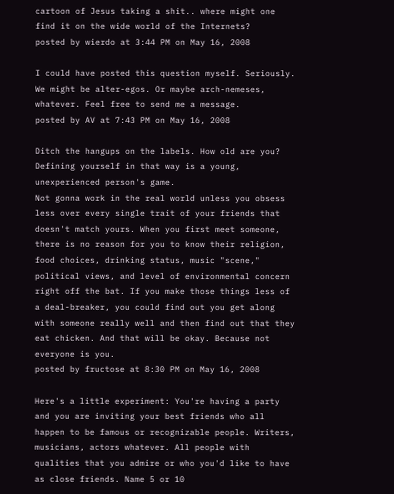cartoon of Jesus taking a shit.. where might one find it on the wide world of the Internets?
posted by wierdo at 3:44 PM on May 16, 2008

I could have posted this question myself. Seriously. We might be alter-egos. Or maybe arch-nemeses, whatever. Feel free to send me a message.
posted by AV at 7:43 PM on May 16, 2008

Ditch the hangups on the labels. How old are you? Defining yourself in that way is a young, unexperienced person's game.
Not gonna work in the real world unless you obsess less over every single trait of your friends that doesn't match yours. When you first meet someone, there is no reason for you to know their religion, food choices, drinking status, music "scene," political views, and level of environmental concern right off the bat. If you make those things less of a deal-breaker, you could find out you get along with someone really well and then find out that they eat chicken. And that will be okay. Because not everyone is you.
posted by fructose at 8:30 PM on May 16, 2008

Here's a little experiment: You're having a party and you are inviting your best friends who all happen to be famous or recognizable people. Writers, musicians, actors whatever. All people with qualities that you admire or who you'd like to have as close friends. Name 5 or 10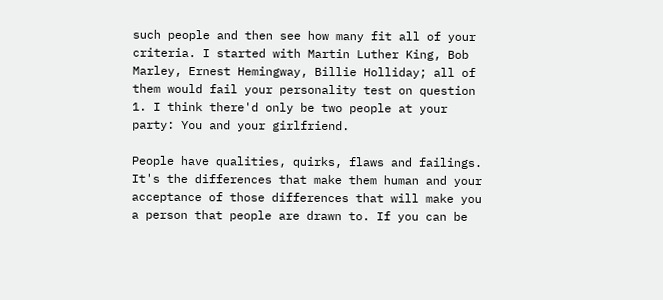such people and then see how many fit all of your criteria. I started with Martin Luther King, Bob Marley, Ernest Hemingway, Billie Holliday; all of them would fail your personality test on question 1. I think there'd only be two people at your party: You and your girlfriend.

People have qualities, quirks, flaws and failings. It's the differences that make them human and your acceptance of those differences that will make you a person that people are drawn to. If you can be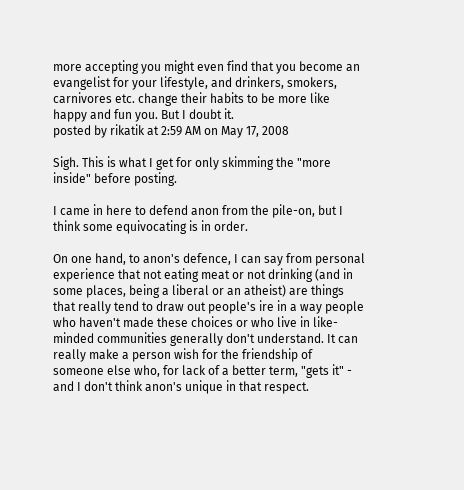more accepting you might even find that you become an evangelist for your lifestyle, and drinkers, smokers, carnivores etc. change their habits to be more like happy and fun you. But I doubt it.
posted by rikatik at 2:59 AM on May 17, 2008

Sigh. This is what I get for only skimming the "more inside" before posting.

I came in here to defend anon from the pile-on, but I think some equivocating is in order.

On one hand, to anon's defence, I can say from personal experience that not eating meat or not drinking (and in some places, being a liberal or an atheist) are things that really tend to draw out people's ire in a way people who haven't made these choices or who live in like-minded communities generally don't understand. It can really make a person wish for the friendship of someone else who, for lack of a better term, "gets it" - and I don't think anon's unique in that respect.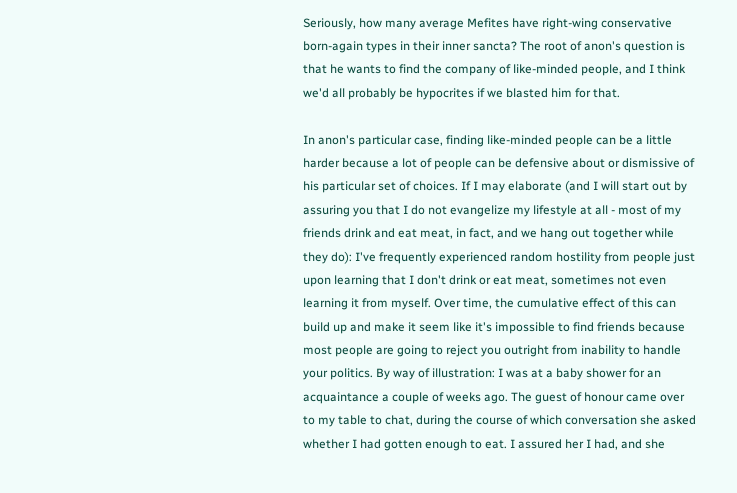Seriously, how many average Mefites have right-wing conservative born-again types in their inner sancta? The root of anon's question is that he wants to find the company of like-minded people, and I think we'd all probably be hypocrites if we blasted him for that.

In anon's particular case, finding like-minded people can be a little harder because a lot of people can be defensive about or dismissive of his particular set of choices. If I may elaborate (and I will start out by assuring you that I do not evangelize my lifestyle at all - most of my friends drink and eat meat, in fact, and we hang out together while they do): I've frequently experienced random hostility from people just upon learning that I don't drink or eat meat, sometimes not even learning it from myself. Over time, the cumulative effect of this can build up and make it seem like it's impossible to find friends because most people are going to reject you outright from inability to handle your politics. By way of illustration: I was at a baby shower for an acquaintance a couple of weeks ago. The guest of honour came over to my table to chat, during the course of which conversation she asked whether I had gotten enough to eat. I assured her I had, and she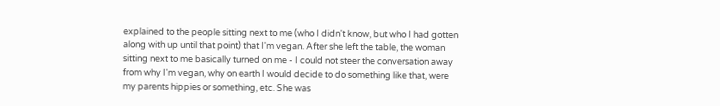explained to the people sitting next to me (who I didn't know, but who I had gotten along with up until that point) that I'm vegan. After she left the table, the woman sitting next to me basically turned on me - I could not steer the conversation away from why I'm vegan, why on earth I would decide to do something like that, were my parents hippies or something, etc. She was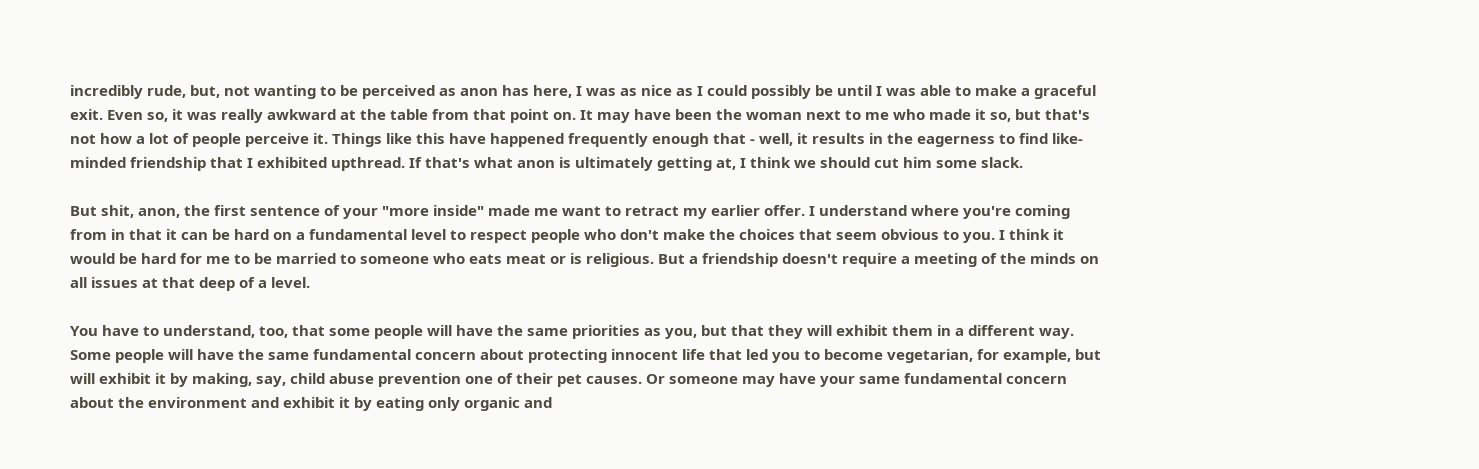incredibly rude, but, not wanting to be perceived as anon has here, I was as nice as I could possibly be until I was able to make a graceful exit. Even so, it was really awkward at the table from that point on. It may have been the woman next to me who made it so, but that's not how a lot of people perceive it. Things like this have happened frequently enough that - well, it results in the eagerness to find like-minded friendship that I exhibited upthread. If that's what anon is ultimately getting at, I think we should cut him some slack.

But shit, anon, the first sentence of your "more inside" made me want to retract my earlier offer. I understand where you're coming from in that it can be hard on a fundamental level to respect people who don't make the choices that seem obvious to you. I think it would be hard for me to be married to someone who eats meat or is religious. But a friendship doesn't require a meeting of the minds on all issues at that deep of a level.

You have to understand, too, that some people will have the same priorities as you, but that they will exhibit them in a different way. Some people will have the same fundamental concern about protecting innocent life that led you to become vegetarian, for example, but will exhibit it by making, say, child abuse prevention one of their pet causes. Or someone may have your same fundamental concern about the environment and exhibit it by eating only organic and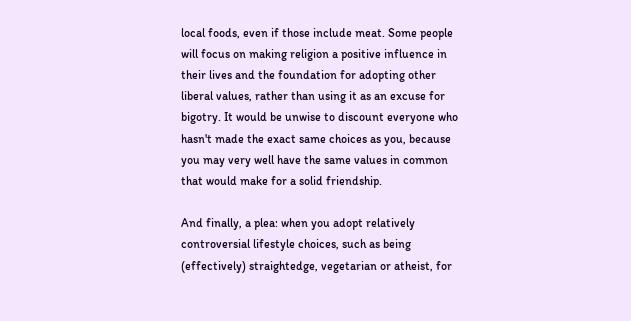local foods, even if those include meat. Some people will focus on making religion a positive influence in their lives and the foundation for adopting other liberal values, rather than using it as an excuse for bigotry. It would be unwise to discount everyone who hasn't made the exact same choices as you, because you may very well have the same values in common that would make for a solid friendship.

And finally, a plea: when you adopt relatively controversial lifestyle choices, such as being (effectively) straightedge, vegetarian or atheist, for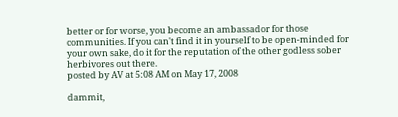better or for worse, you become an ambassador for those communities. If you can't find it in yourself to be open-minded for your own sake, do it for the reputation of the other godless sober herbivores out there.
posted by AV at 5:08 AM on May 17, 2008

dammit,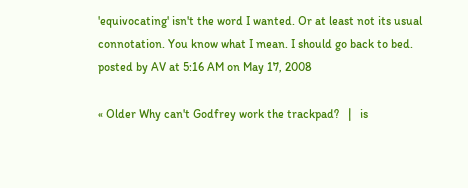'equivocating' isn't the word I wanted. Or at least not its usual connotation. You know what I mean. I should go back to bed.
posted by AV at 5:16 AM on May 17, 2008

« Older Why can't Godfrey work the trackpad?   |   is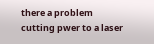there a problem cutting pwer to a laser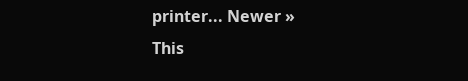printer... Newer »
This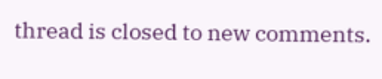thread is closed to new comments.